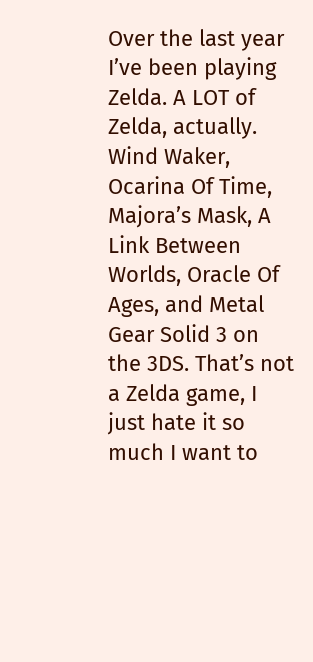Over the last year I’ve been playing Zelda. A LOT of Zelda, actually. Wind Waker, Ocarina Of Time, Majora’s Mask, A Link Between Worlds, Oracle Of Ages, and Metal Gear Solid 3 on the 3DS. That’s not a Zelda game, I just hate it so much I want to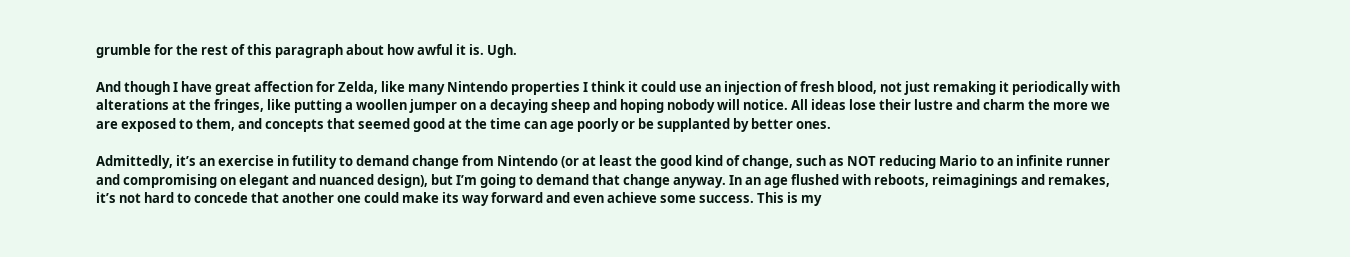grumble for the rest of this paragraph about how awful it is. Ugh.

And though I have great affection for Zelda, like many Nintendo properties I think it could use an injection of fresh blood, not just remaking it periodically with alterations at the fringes, like putting a woollen jumper on a decaying sheep and hoping nobody will notice. All ideas lose their lustre and charm the more we are exposed to them, and concepts that seemed good at the time can age poorly or be supplanted by better ones.

Admittedly, it’s an exercise in futility to demand change from Nintendo (or at least the good kind of change, such as NOT reducing Mario to an infinite runner and compromising on elegant and nuanced design), but I’m going to demand that change anyway. In an age flushed with reboots, reimaginings and remakes, it’s not hard to concede that another one could make its way forward and even achieve some success. This is my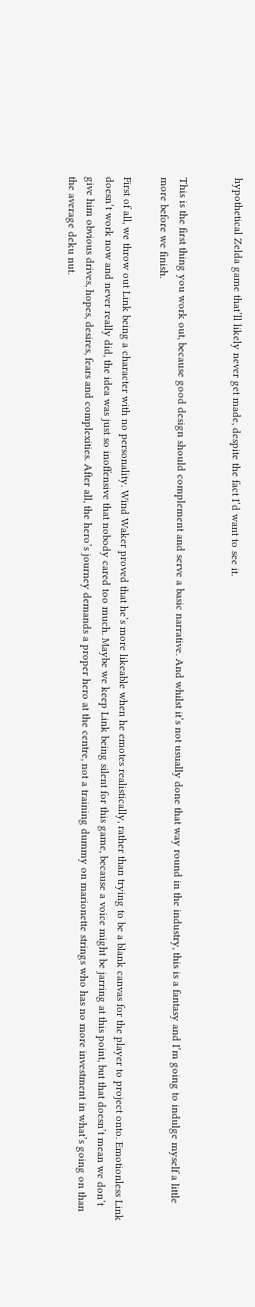hypothetical Zelda game that’ll likely never get made, despite the fact I’d want to see it.


This is the first thing you work out, because good design should complement and serve a basic narrative. And whilst it’s not usually done that way round in the industry, this is a fantasy and I’m going to indulge myself a little more before we finish.

First of all, we throw out Link being a character with no personality. Wind Waker proved that he’s more likeable when he emotes realistically, rather than trying to be a blank canvas for the player to project onto. Emotionless Link doesn’t work now and never really did, the idea was just so inoffensive that nobody cared too much. Maybe we keep Link being silent for this game, because a voice might be jarring at this point, but that doesn’t mean we don’t give him obvious drives, hopes, desires, fears and complexities. After all, the hero’s journey demands a proper hero at the centre, not a training dummy on marionette strings who has no more investment in what’s going on than the average deku nut.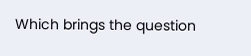Which brings the question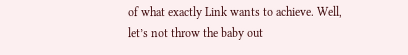of what exactly Link wants to achieve. Well, let’s not throw the baby out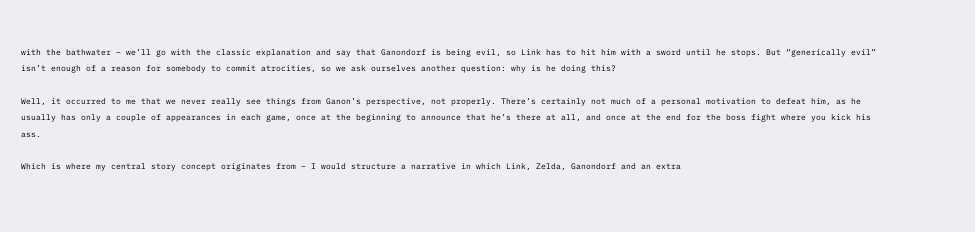with the bathwater – we’ll go with the classic explanation and say that Ganondorf is being evil, so Link has to hit him with a sword until he stops. But “generically evil” isn’t enough of a reason for somebody to commit atrocities, so we ask ourselves another question: why is he doing this?

Well, it occurred to me that we never really see things from Ganon’s perspective, not properly. There’s certainly not much of a personal motivation to defeat him, as he usually has only a couple of appearances in each game, once at the beginning to announce that he’s there at all, and once at the end for the boss fight where you kick his ass.

Which is where my central story concept originates from – I would structure a narrative in which Link, Zelda, Ganondorf and an extra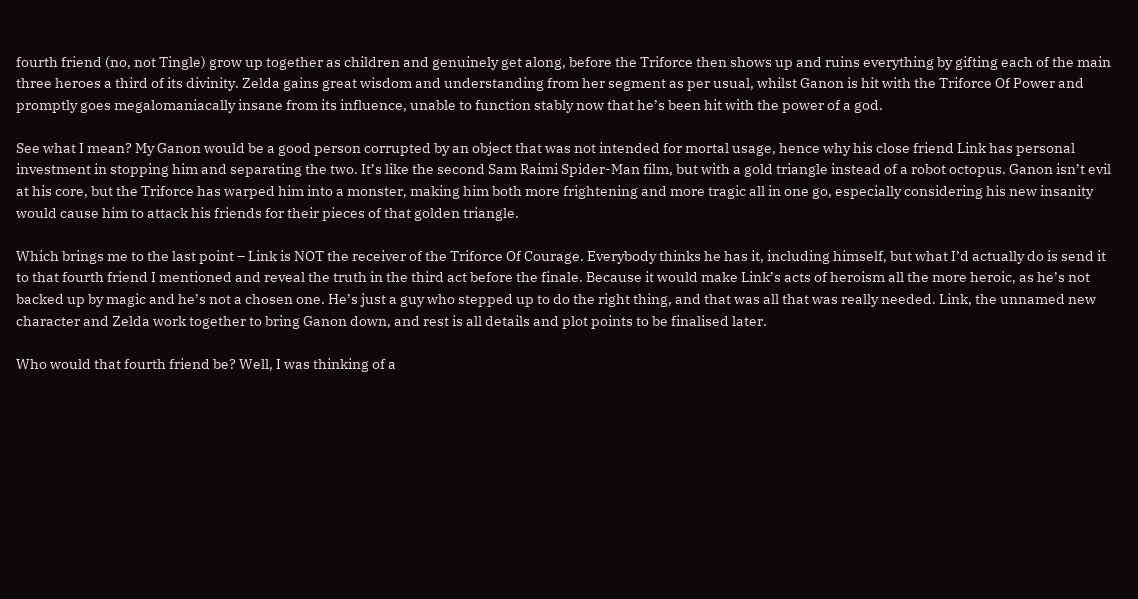fourth friend (no, not Tingle) grow up together as children and genuinely get along, before the Triforce then shows up and ruins everything by gifting each of the main three heroes a third of its divinity. Zelda gains great wisdom and understanding from her segment as per usual, whilst Ganon is hit with the Triforce Of Power and promptly goes megalomaniacally insane from its influence, unable to function stably now that he’s been hit with the power of a god.

See what I mean? My Ganon would be a good person corrupted by an object that was not intended for mortal usage, hence why his close friend Link has personal investment in stopping him and separating the two. It’s like the second Sam Raimi Spider-Man film, but with a gold triangle instead of a robot octopus. Ganon isn’t evil at his core, but the Triforce has warped him into a monster, making him both more frightening and more tragic all in one go, especially considering his new insanity would cause him to attack his friends for their pieces of that golden triangle.

Which brings me to the last point – Link is NOT the receiver of the Triforce Of Courage. Everybody thinks he has it, including himself, but what I’d actually do is send it to that fourth friend I mentioned and reveal the truth in the third act before the finale. Because it would make Link’s acts of heroism all the more heroic, as he’s not backed up by magic and he’s not a chosen one. He’s just a guy who stepped up to do the right thing, and that was all that was really needed. Link, the unnamed new character and Zelda work together to bring Ganon down, and rest is all details and plot points to be finalised later.

Who would that fourth friend be? Well, I was thinking of a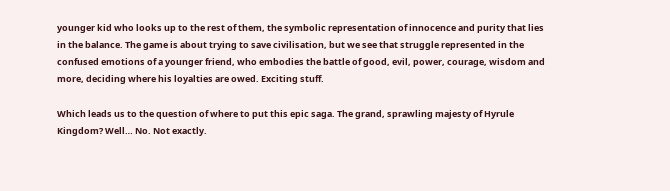younger kid who looks up to the rest of them, the symbolic representation of innocence and purity that lies in the balance. The game is about trying to save civilisation, but we see that struggle represented in the confused emotions of a younger friend, who embodies the battle of good, evil, power, courage, wisdom and more, deciding where his loyalties are owed. Exciting stuff.

Which leads us to the question of where to put this epic saga. The grand, sprawling majesty of Hyrule Kingdom? Well… No. Not exactly.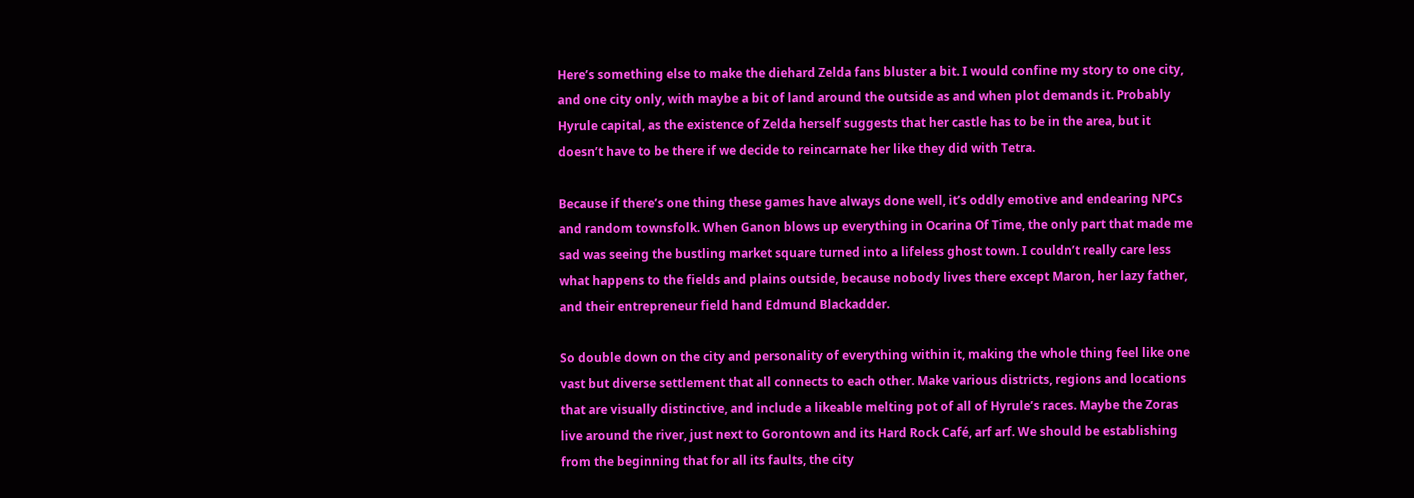Here’s something else to make the diehard Zelda fans bluster a bit. I would confine my story to one city, and one city only, with maybe a bit of land around the outside as and when plot demands it. Probably Hyrule capital, as the existence of Zelda herself suggests that her castle has to be in the area, but it doesn’t have to be there if we decide to reincarnate her like they did with Tetra.

Because if there’s one thing these games have always done well, it’s oddly emotive and endearing NPCs and random townsfolk. When Ganon blows up everything in Ocarina Of Time, the only part that made me sad was seeing the bustling market square turned into a lifeless ghost town. I couldn’t really care less what happens to the fields and plains outside, because nobody lives there except Maron, her lazy father, and their entrepreneur field hand Edmund Blackadder.

So double down on the city and personality of everything within it, making the whole thing feel like one vast but diverse settlement that all connects to each other. Make various districts, regions and locations that are visually distinctive, and include a likeable melting pot of all of Hyrule’s races. Maybe the Zoras live around the river, just next to Gorontown and its Hard Rock Café, arf arf. We should be establishing from the beginning that for all its faults, the city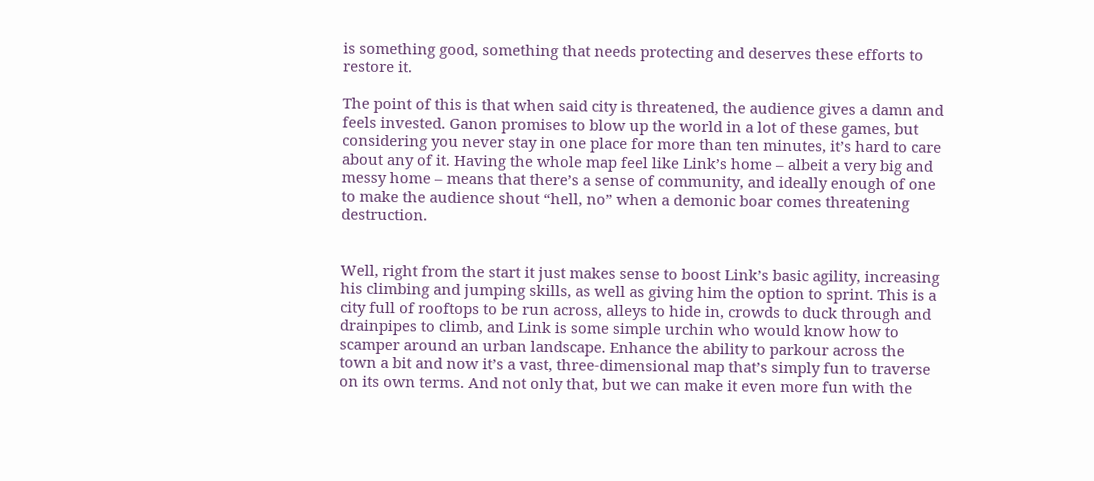is something good, something that needs protecting and deserves these efforts to restore it.

The point of this is that when said city is threatened, the audience gives a damn and feels invested. Ganon promises to blow up the world in a lot of these games, but considering you never stay in one place for more than ten minutes, it’s hard to care about any of it. Having the whole map feel like Link’s home – albeit a very big and messy home – means that there’s a sense of community, and ideally enough of one to make the audience shout “hell, no” when a demonic boar comes threatening destruction.


Well, right from the start it just makes sense to boost Link’s basic agility, increasing his climbing and jumping skills, as well as giving him the option to sprint. This is a city full of rooftops to be run across, alleys to hide in, crowds to duck through and drainpipes to climb, and Link is some simple urchin who would know how to scamper around an urban landscape. Enhance the ability to parkour across the town a bit and now it’s a vast, three-dimensional map that’s simply fun to traverse on its own terms. And not only that, but we can make it even more fun with the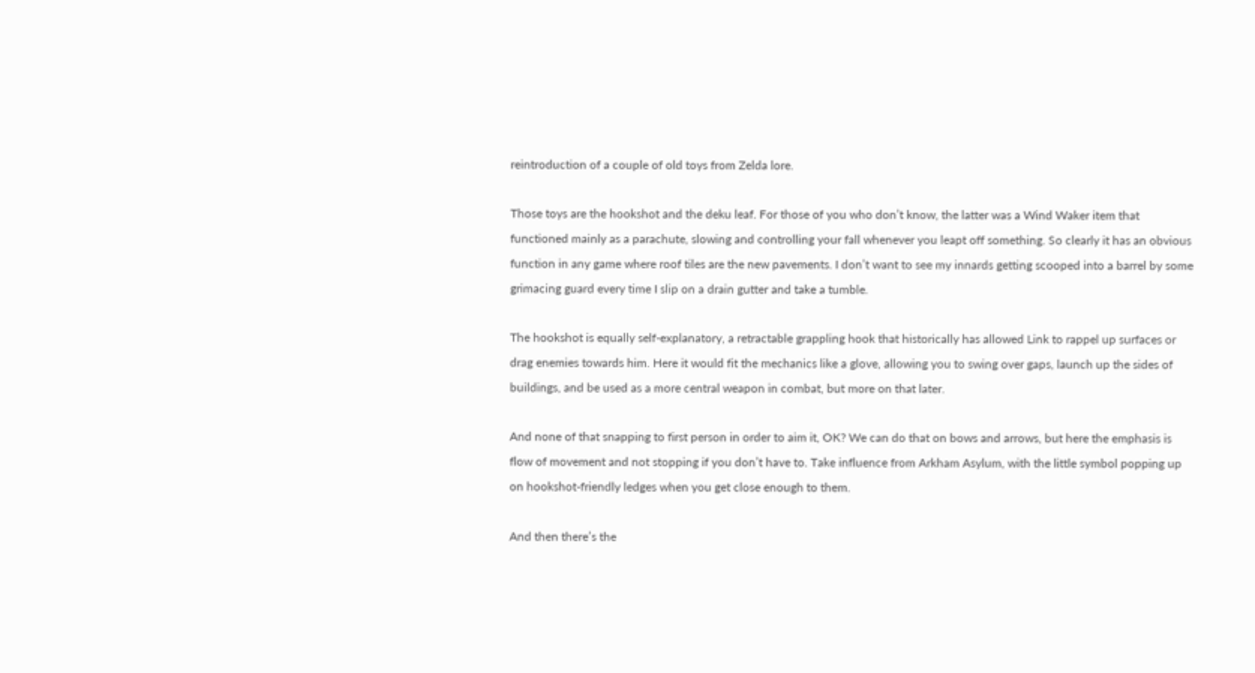reintroduction of a couple of old toys from Zelda lore.

Those toys are the hookshot and the deku leaf. For those of you who don’t know, the latter was a Wind Waker item that functioned mainly as a parachute, slowing and controlling your fall whenever you leapt off something. So clearly it has an obvious function in any game where roof tiles are the new pavements. I don’t want to see my innards getting scooped into a barrel by some grimacing guard every time I slip on a drain gutter and take a tumble.

The hookshot is equally self-explanatory, a retractable grappling hook that historically has allowed Link to rappel up surfaces or drag enemies towards him. Here it would fit the mechanics like a glove, allowing you to swing over gaps, launch up the sides of buildings, and be used as a more central weapon in combat, but more on that later.

And none of that snapping to first person in order to aim it, OK? We can do that on bows and arrows, but here the emphasis is flow of movement and not stopping if you don’t have to. Take influence from Arkham Asylum, with the little symbol popping up on hookshot-friendly ledges when you get close enough to them.

And then there’s the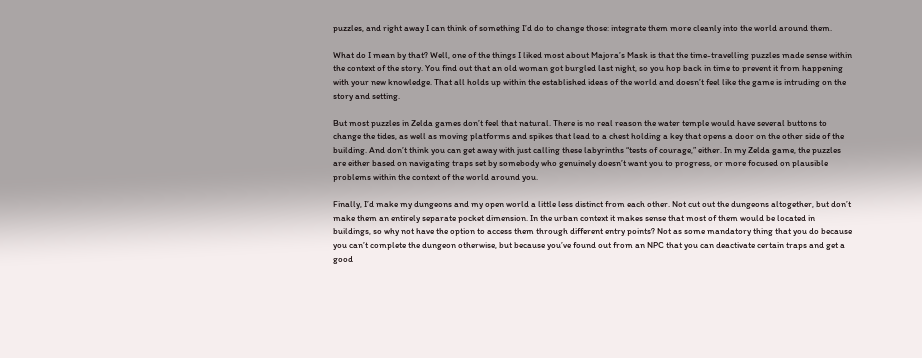puzzles, and right away I can think of something I’d do to change those: integrate them more cleanly into the world around them.

What do I mean by that? Well, one of the things I liked most about Majora’s Mask is that the time-travelling puzzles made sense within the context of the story. You find out that an old woman got burgled last night, so you hop back in time to prevent it from happening with your new knowledge. That all holds up within the established ideas of the world and doesn’t feel like the game is intruding on the story and setting.

But most puzzles in Zelda games don’t feel that natural. There is no real reason the water temple would have several buttons to change the tides, as well as moving platforms and spikes that lead to a chest holding a key that opens a door on the other side of the building. And don’t think you can get away with just calling these labyrinths “tests of courage,” either. In my Zelda game, the puzzles are either based on navigating traps set by somebody who genuinely doesn’t want you to progress, or more focused on plausible problems within the context of the world around you.

Finally, I’d make my dungeons and my open world a little less distinct from each other. Not cut out the dungeons altogether, but don’t make them an entirely separate pocket dimension. In the urban context it makes sense that most of them would be located in buildings, so why not have the option to access them through different entry points? Not as some mandatory thing that you do because you can’t complete the dungeon otherwise, but because you’ve found out from an NPC that you can deactivate certain traps and get a good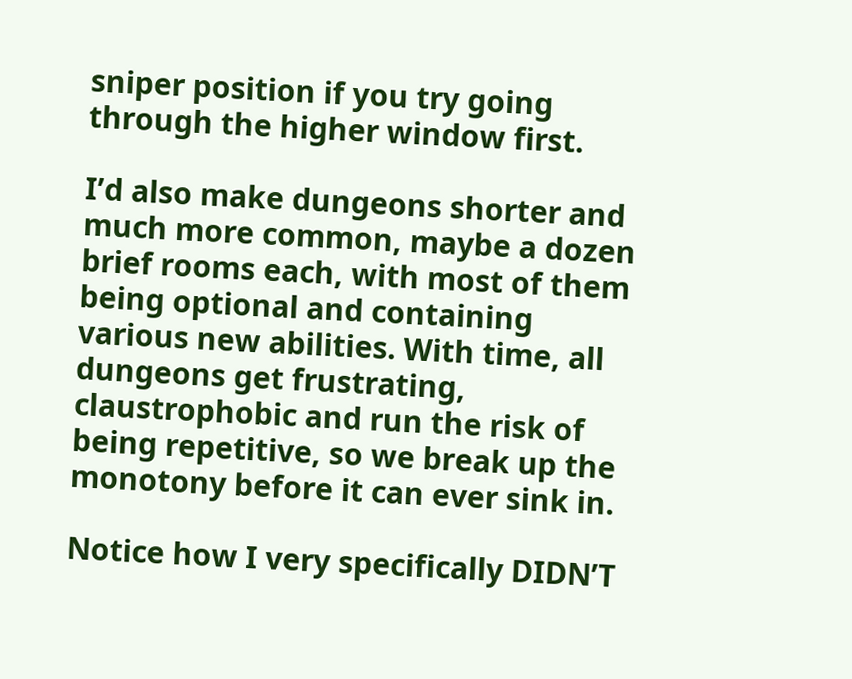sniper position if you try going through the higher window first.

I’d also make dungeons shorter and much more common, maybe a dozen brief rooms each, with most of them being optional and containing various new abilities. With time, all dungeons get frustrating, claustrophobic and run the risk of being repetitive, so we break up the monotony before it can ever sink in.

Notice how I very specifically DIDN’T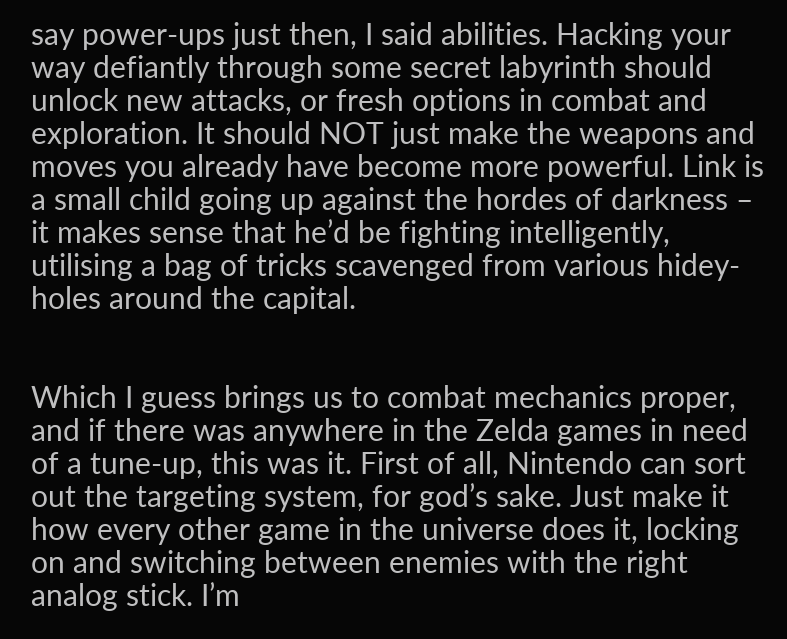say power-ups just then, I said abilities. Hacking your way defiantly through some secret labyrinth should unlock new attacks, or fresh options in combat and exploration. It should NOT just make the weapons and moves you already have become more powerful. Link is a small child going up against the hordes of darkness – it makes sense that he’d be fighting intelligently, utilising a bag of tricks scavenged from various hidey-holes around the capital.


Which I guess brings us to combat mechanics proper, and if there was anywhere in the Zelda games in need of a tune-up, this was it. First of all, Nintendo can sort out the targeting system, for god’s sake. Just make it how every other game in the universe does it, locking on and switching between enemies with the right analog stick. I’m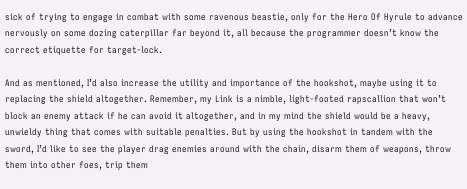sick of trying to engage in combat with some ravenous beastie, only for the Hero Of Hyrule to advance nervously on some dozing caterpillar far beyond it, all because the programmer doesn’t know the correct etiquette for target-lock.

And as mentioned, I’d also increase the utility and importance of the hookshot, maybe using it to replacing the shield altogether. Remember, my Link is a nimble, light-footed rapscallion that won’t block an enemy attack if he can avoid it altogether, and in my mind the shield would be a heavy, unwieldy thing that comes with suitable penalties. But by using the hookshot in tandem with the sword, I’d like to see the player drag enemies around with the chain, disarm them of weapons, throw them into other foes, trip them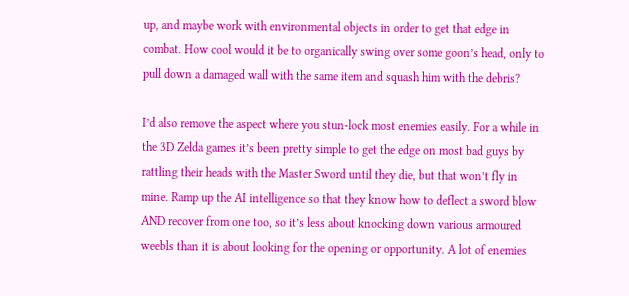up, and maybe work with environmental objects in order to get that edge in combat. How cool would it be to organically swing over some goon’s head, only to pull down a damaged wall with the same item and squash him with the debris?

I’d also remove the aspect where you stun-lock most enemies easily. For a while in the 3D Zelda games it’s been pretty simple to get the edge on most bad guys by rattling their heads with the Master Sword until they die, but that won’t fly in mine. Ramp up the AI intelligence so that they know how to deflect a sword blow AND recover from one too, so it’s less about knocking down various armoured weebls than it is about looking for the opening or opportunity. A lot of enemies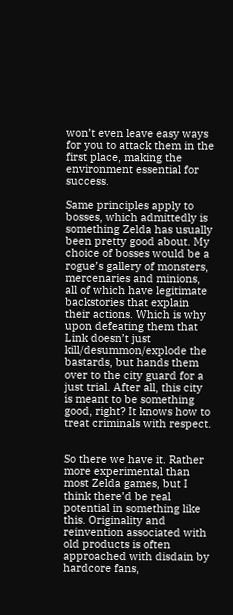won’t even leave easy ways for you to attack them in the first place, making the environment essential for success.

Same principles apply to bosses, which admittedly is something Zelda has usually been pretty good about. My choice of bosses would be a rogue’s gallery of monsters, mercenaries and minions, all of which have legitimate backstories that explain their actions. Which is why upon defeating them that Link doesn’t just kill/desummon/explode the bastards, but hands them over to the city guard for a just trial. After all, this city is meant to be something good, right? It knows how to treat criminals with respect.


So there we have it. Rather more experimental than most Zelda games, but I think there’d be real potential in something like this. Originality and reinvention associated with old products is often approached with disdain by hardcore fans,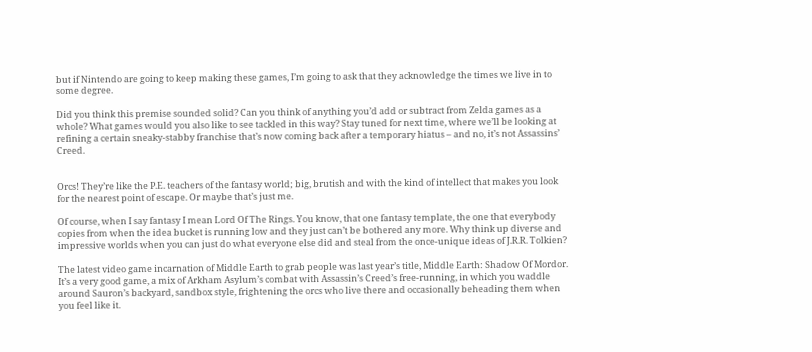but if Nintendo are going to keep making these games, I’m going to ask that they acknowledge the times we live in to some degree.

Did you think this premise sounded solid? Can you think of anything you’d add or subtract from Zelda games as a whole? What games would you also like to see tackled in this way? Stay tuned for next time, where we’ll be looking at refining a certain sneaky-stabby franchise that’s now coming back after a temporary hiatus – and no, it’s not Assassins’ Creed.


Orcs! They’re like the P.E. teachers of the fantasy world; big, brutish and with the kind of intellect that makes you look for the nearest point of escape. Or maybe that’s just me.

Of course, when I say fantasy I mean Lord Of The Rings. You know, that one fantasy template, the one that everybody copies from when the idea bucket is running low and they just can’t be bothered any more. Why think up diverse and impressive worlds when you can just do what everyone else did and steal from the once-unique ideas of J.R.R. Tolkien?

The latest video game incarnation of Middle Earth to grab people was last year’s title, Middle Earth: Shadow Of Mordor. It’s a very good game, a mix of Arkham Asylum’s combat with Assassin’s Creed’s free-running, in which you waddle around Sauron’s backyard, sandbox style, frightening the orcs who live there and occasionally beheading them when you feel like it.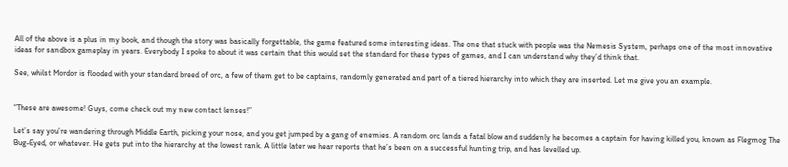All of the above is a plus in my book, and though the story was basically forgettable, the game featured some interesting ideas. The one that stuck with people was the Nemesis System, perhaps one of the most innovative ideas for sandbox gameplay in years. Everybody I spoke to about it was certain that this would set the standard for these types of games, and I can understand why they’d think that.

See, whilst Mordor is flooded with your standard breed of orc, a few of them get to be captains, randomly generated and part of a tiered hierarchy into which they are inserted. Let me give you an example.


“These are awesome! Guys, come check out my new contact lenses!”

Let’s say you’re wandering through Middle Earth, picking your nose, and you get jumped by a gang of enemies. A random orc lands a fatal blow and suddenly he becomes a captain for having killed you, known as Flegmog The Bug-Eyed, or whatever. He gets put into the hierarchy at the lowest rank. A little later we hear reports that he’s been on a successful hunting trip, and has levelled up.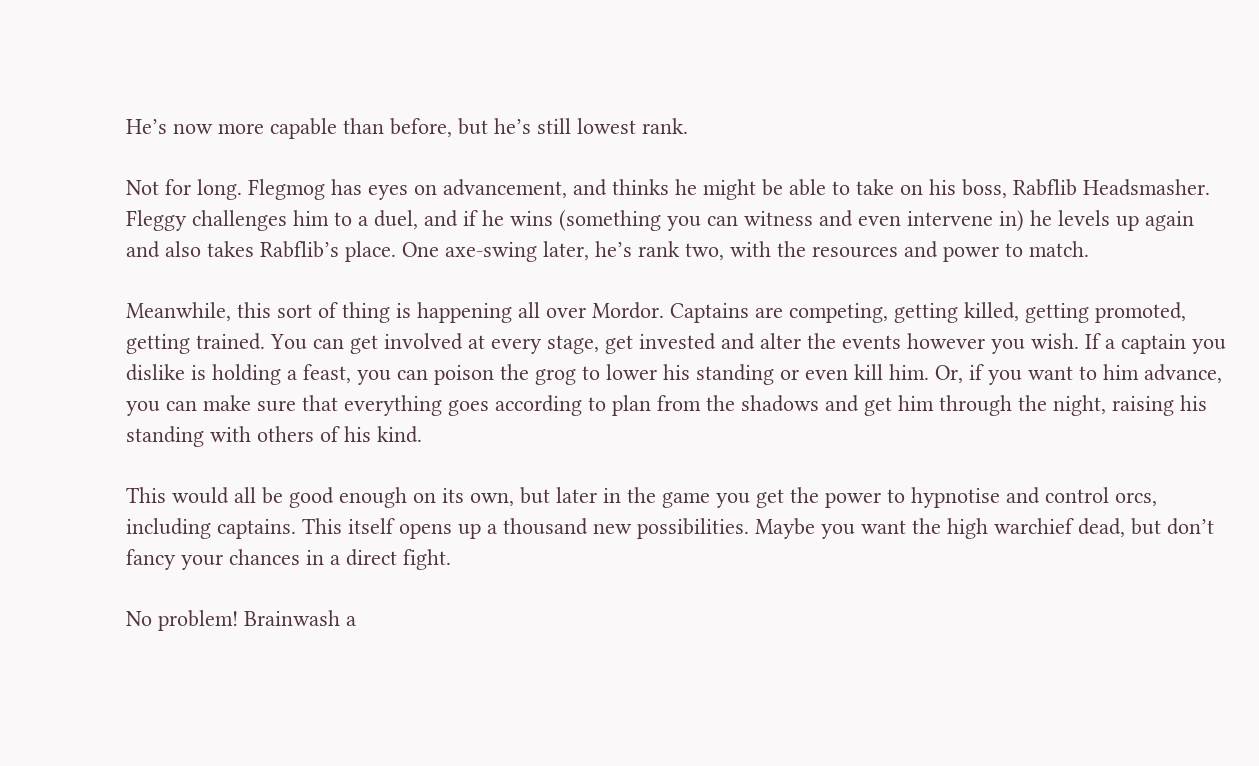He’s now more capable than before, but he’s still lowest rank.

Not for long. Flegmog has eyes on advancement, and thinks he might be able to take on his boss, Rabflib Headsmasher. Fleggy challenges him to a duel, and if he wins (something you can witness and even intervene in) he levels up again and also takes Rabflib’s place. One axe-swing later, he’s rank two, with the resources and power to match.

Meanwhile, this sort of thing is happening all over Mordor. Captains are competing, getting killed, getting promoted, getting trained. You can get involved at every stage, get invested and alter the events however you wish. If a captain you dislike is holding a feast, you can poison the grog to lower his standing or even kill him. Or, if you want to him advance, you can make sure that everything goes according to plan from the shadows and get him through the night, raising his standing with others of his kind.

This would all be good enough on its own, but later in the game you get the power to hypnotise and control orcs, including captains. This itself opens up a thousand new possibilities. Maybe you want the high warchief dead, but don’t fancy your chances in a direct fight.

No problem! Brainwash a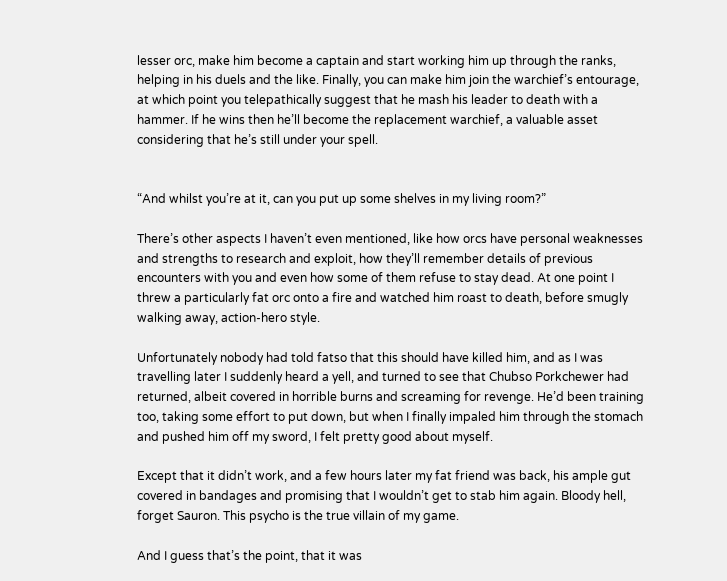lesser orc, make him become a captain and start working him up through the ranks, helping in his duels and the like. Finally, you can make him join the warchief’s entourage, at which point you telepathically suggest that he mash his leader to death with a hammer. If he wins then he’ll become the replacement warchief, a valuable asset considering that he’s still under your spell.


“And whilst you’re at it, can you put up some shelves in my living room?”

There’s other aspects I haven’t even mentioned, like how orcs have personal weaknesses and strengths to research and exploit, how they’ll remember details of previous encounters with you and even how some of them refuse to stay dead. At one point I threw a particularly fat orc onto a fire and watched him roast to death, before smugly walking away, action-hero style.

Unfortunately nobody had told fatso that this should have killed him, and as I was travelling later I suddenly heard a yell, and turned to see that Chubso Porkchewer had returned, albeit covered in horrible burns and screaming for revenge. He’d been training too, taking some effort to put down, but when I finally impaled him through the stomach and pushed him off my sword, I felt pretty good about myself.

Except that it didn’t work, and a few hours later my fat friend was back, his ample gut covered in bandages and promising that I wouldn’t get to stab him again. Bloody hell, forget Sauron. This psycho is the true villain of my game.

And I guess that’s the point, that it was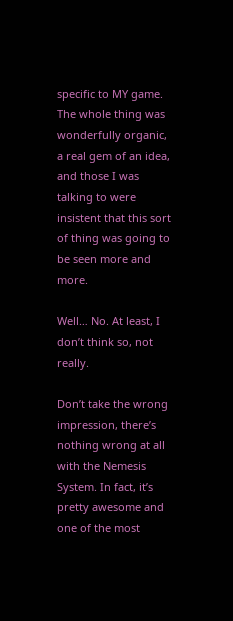specific to MY game. The whole thing was wonderfully organic, a real gem of an idea, and those I was talking to were insistent that this sort of thing was going to be seen more and more.

Well… No. At least, I don’t think so, not really.

Don’t take the wrong impression, there’s nothing wrong at all with the Nemesis System. In fact, it’s pretty awesome and one of the most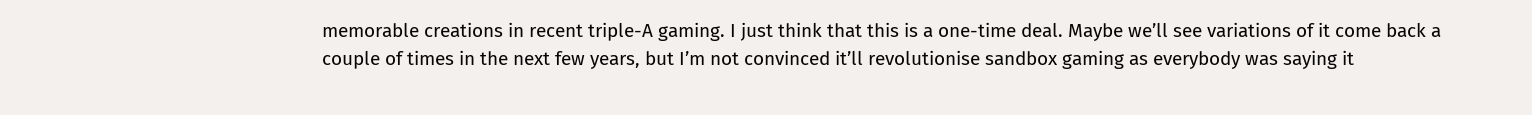memorable creations in recent triple-A gaming. I just think that this is a one-time deal. Maybe we’ll see variations of it come back a couple of times in the next few years, but I’m not convinced it’ll revolutionise sandbox gaming as everybody was saying it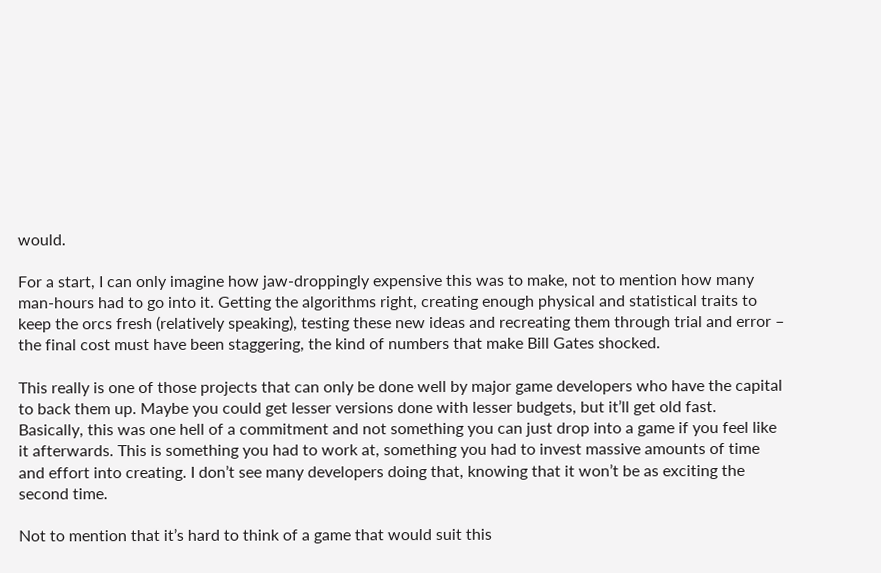would.

For a start, I can only imagine how jaw-droppingly expensive this was to make, not to mention how many man-hours had to go into it. Getting the algorithms right, creating enough physical and statistical traits to keep the orcs fresh (relatively speaking), testing these new ideas and recreating them through trial and error – the final cost must have been staggering, the kind of numbers that make Bill Gates shocked.

This really is one of those projects that can only be done well by major game developers who have the capital to back them up. Maybe you could get lesser versions done with lesser budgets, but it’ll get old fast. Basically, this was one hell of a commitment and not something you can just drop into a game if you feel like it afterwards. This is something you had to work at, something you had to invest massive amounts of time and effort into creating. I don’t see many developers doing that, knowing that it won’t be as exciting the second time.

Not to mention that it’s hard to think of a game that would suit this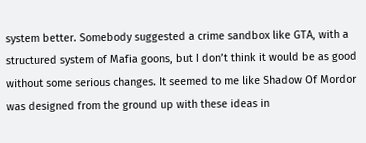system better. Somebody suggested a crime sandbox like GTA, with a structured system of Mafia goons, but I don’t think it would be as good without some serious changes. It seemed to me like Shadow Of Mordor was designed from the ground up with these ideas in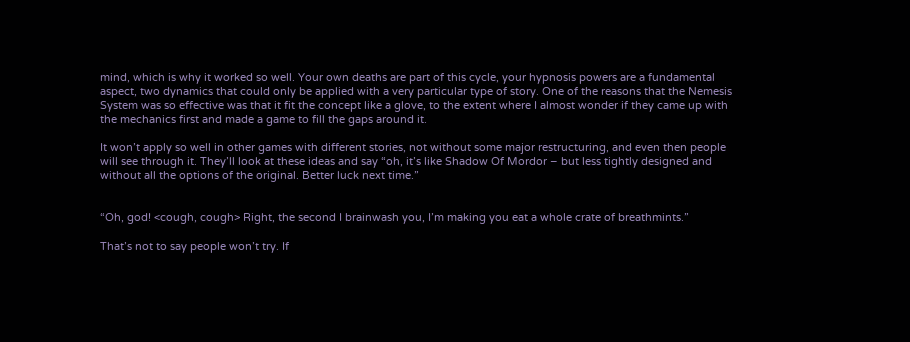mind, which is why it worked so well. Your own deaths are part of this cycle, your hypnosis powers are a fundamental aspect, two dynamics that could only be applied with a very particular type of story. One of the reasons that the Nemesis System was so effective was that it fit the concept like a glove, to the extent where I almost wonder if they came up with the mechanics first and made a game to fill the gaps around it.

It won’t apply so well in other games with different stories, not without some major restructuring, and even then people will see through it. They’ll look at these ideas and say “oh, it’s like Shadow Of Mordor – but less tightly designed and without all the options of the original. Better luck next time.”


“Oh, god! <cough, cough> Right, the second I brainwash you, I’m making you eat a whole crate of breathmints.”

That’s not to say people won’t try. If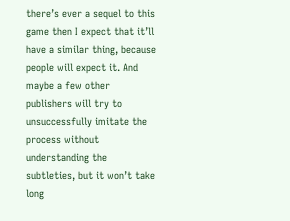there’s ever a sequel to this game then I expect that it’ll have a similar thing, because people will expect it. And maybe a few other publishers will try to unsuccessfully imitate the process without understanding the subtleties, but it won’t take long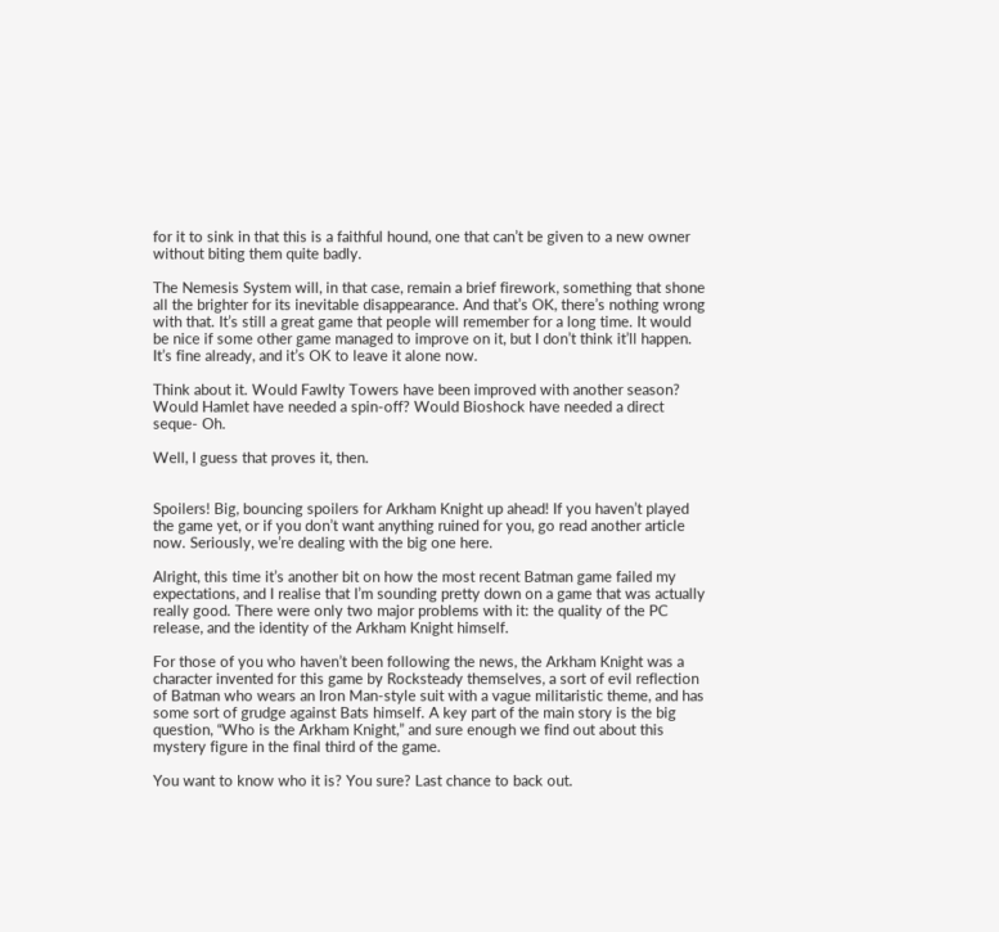for it to sink in that this is a faithful hound, one that can’t be given to a new owner without biting them quite badly.

The Nemesis System will, in that case, remain a brief firework, something that shone all the brighter for its inevitable disappearance. And that’s OK, there’s nothing wrong with that. It’s still a great game that people will remember for a long time. It would be nice if some other game managed to improve on it, but I don’t think it’ll happen. It’s fine already, and it’s OK to leave it alone now.

Think about it. Would Fawlty Towers have been improved with another season? Would Hamlet have needed a spin-off? Would Bioshock have needed a direct seque- Oh.

Well, I guess that proves it, then.


Spoilers! Big, bouncing spoilers for Arkham Knight up ahead! If you haven’t played the game yet, or if you don’t want anything ruined for you, go read another article now. Seriously, we’re dealing with the big one here.

Alright, this time it’s another bit on how the most recent Batman game failed my expectations, and I realise that I’m sounding pretty down on a game that was actually really good. There were only two major problems with it: the quality of the PC release, and the identity of the Arkham Knight himself.

For those of you who haven’t been following the news, the Arkham Knight was a character invented for this game by Rocksteady themselves, a sort of evil reflection of Batman who wears an Iron Man-style suit with a vague militaristic theme, and has some sort of grudge against Bats himself. A key part of the main story is the big question, “Who is the Arkham Knight,” and sure enough we find out about this mystery figure in the final third of the game.

You want to know who it is? You sure? Last chance to back out.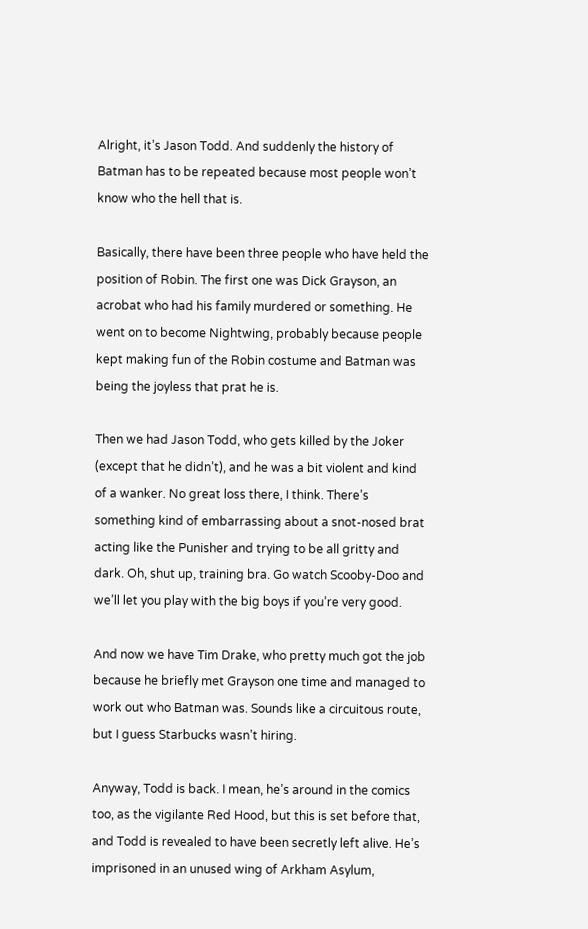Alright, it’s Jason Todd. And suddenly the history of Batman has to be repeated because most people won’t know who the hell that is.

Basically, there have been three people who have held the position of Robin. The first one was Dick Grayson, an acrobat who had his family murdered or something. He went on to become Nightwing, probably because people kept making fun of the Robin costume and Batman was being the joyless that prat he is.

Then we had Jason Todd, who gets killed by the Joker (except that he didn’t), and he was a bit violent and kind of a wanker. No great loss there, I think. There’s something kind of embarrassing about a snot-nosed brat acting like the Punisher and trying to be all gritty and dark. Oh, shut up, training bra. Go watch Scooby-Doo and we’ll let you play with the big boys if you’re very good.

And now we have Tim Drake, who pretty much got the job because he briefly met Grayson one time and managed to work out who Batman was. Sounds like a circuitous route, but I guess Starbucks wasn’t hiring.

Anyway, Todd is back. I mean, he’s around in the comics too, as the vigilante Red Hood, but this is set before that, and Todd is revealed to have been secretly left alive. He’s imprisoned in an unused wing of Arkham Asylum,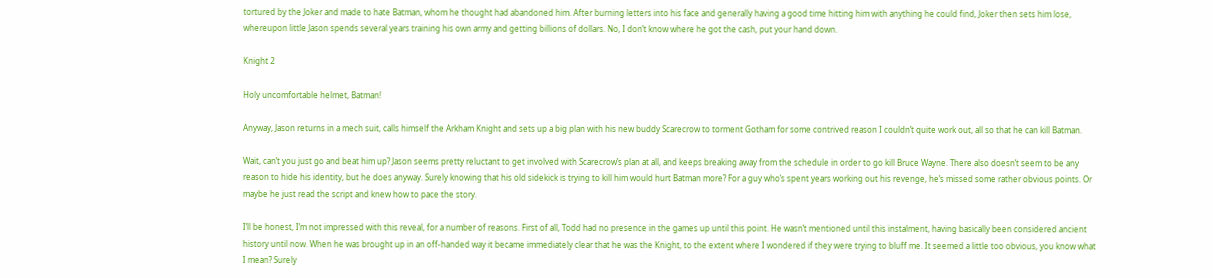tortured by the Joker and made to hate Batman, whom he thought had abandoned him. After burning letters into his face and generally having a good time hitting him with anything he could find, Joker then sets him lose, whereupon little Jason spends several years training his own army and getting billions of dollars. No, I don’t know where he got the cash, put your hand down.

Knight 2

Holy uncomfortable helmet, Batman!

Anyway, Jason returns in a mech suit, calls himself the Arkham Knight and sets up a big plan with his new buddy Scarecrow to torment Gotham for some contrived reason I couldn’t quite work out, all so that he can kill Batman.

Wait, can’t you just go and beat him up? Jason seems pretty reluctant to get involved with Scarecrow’s plan at all, and keeps breaking away from the schedule in order to go kill Bruce Wayne. There also doesn’t seem to be any reason to hide his identity, but he does anyway. Surely knowing that his old sidekick is trying to kill him would hurt Batman more? For a guy who’s spent years working out his revenge, he’s missed some rather obvious points. Or maybe he just read the script and knew how to pace the story.

I’ll be honest, I’m not impressed with this reveal, for a number of reasons. First of all, Todd had no presence in the games up until this point. He wasn’t mentioned until this instalment, having basically been considered ancient history until now. When he was brought up in an off-handed way it became immediately clear that he was the Knight, to the extent where I wondered if they were trying to bluff me. It seemed a little too obvious, you know what I mean? Surely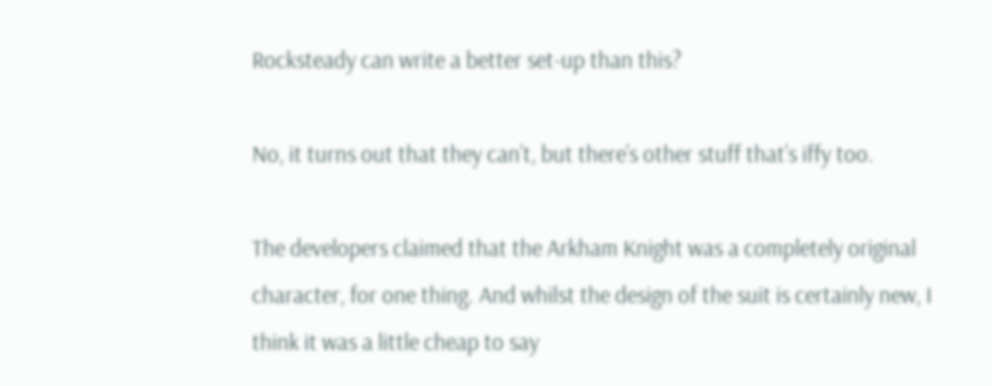Rocksteady can write a better set-up than this?

No, it turns out that they can’t, but there’s other stuff that’s iffy too.

The developers claimed that the Arkham Knight was a completely original character, for one thing. And whilst the design of the suit is certainly new, I think it was a little cheap to say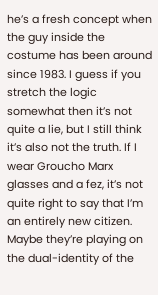he’s a fresh concept when the guy inside the costume has been around since 1983. I guess if you stretch the logic somewhat then it’s not quite a lie, but I still think it’s also not the truth. If I wear Groucho Marx glasses and a fez, it’s not quite right to say that I’m an entirely new citizen. Maybe they’re playing on the dual-identity of the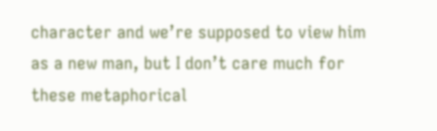character and we’re supposed to view him as a new man, but I don’t care much for these metaphorical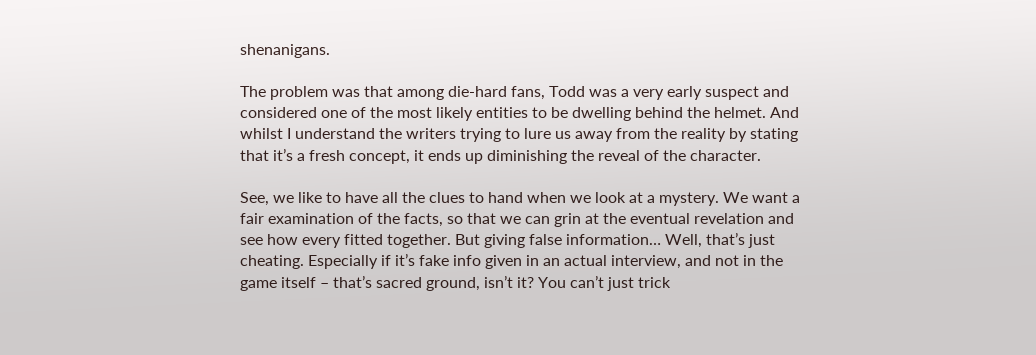shenanigans.

The problem was that among die-hard fans, Todd was a very early suspect and considered one of the most likely entities to be dwelling behind the helmet. And whilst I understand the writers trying to lure us away from the reality by stating that it’s a fresh concept, it ends up diminishing the reveal of the character.

See, we like to have all the clues to hand when we look at a mystery. We want a fair examination of the facts, so that we can grin at the eventual revelation and see how every fitted together. But giving false information… Well, that’s just cheating. Especially if it’s fake info given in an actual interview, and not in the game itself – that’s sacred ground, isn’t it? You can’t just trick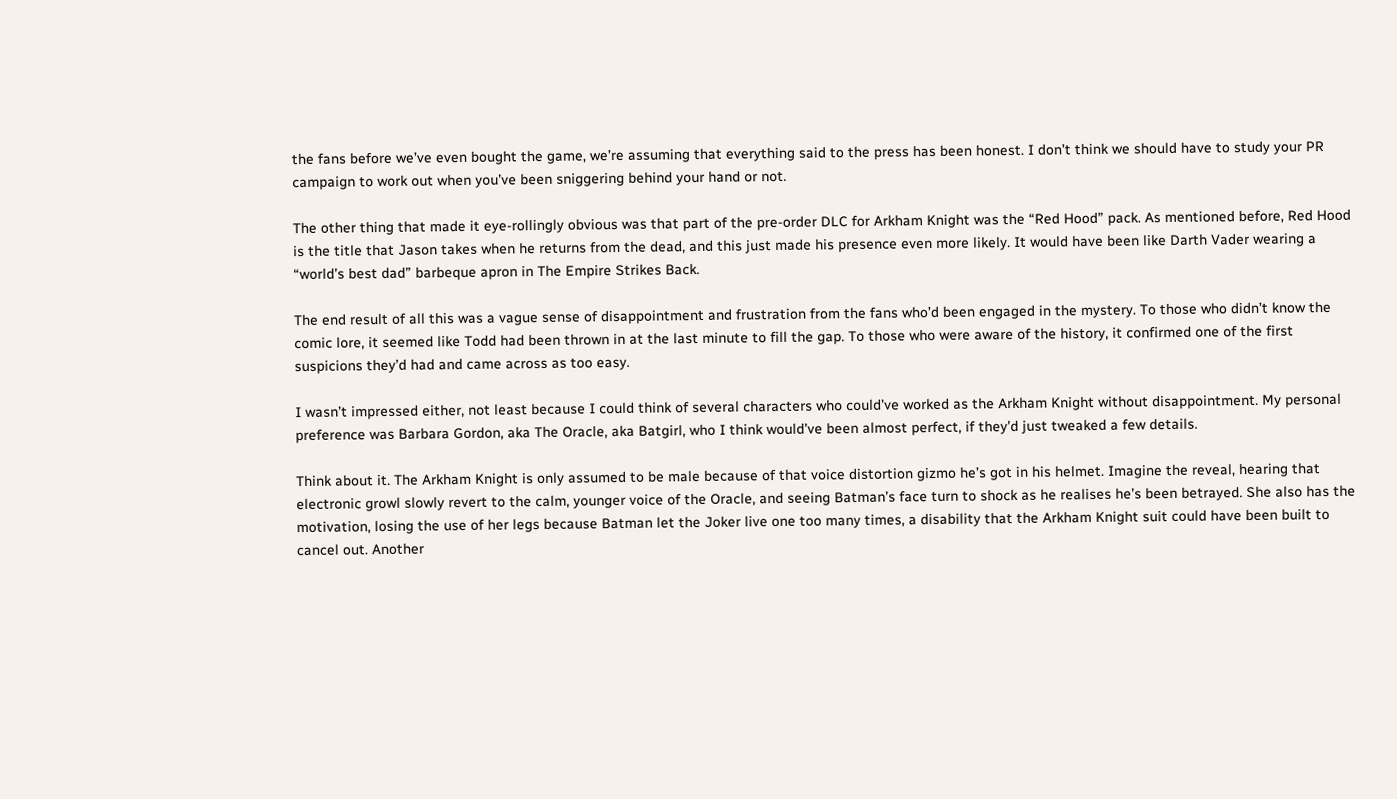the fans before we’ve even bought the game, we’re assuming that everything said to the press has been honest. I don’t think we should have to study your PR campaign to work out when you’ve been sniggering behind your hand or not.

The other thing that made it eye-rollingly obvious was that part of the pre-order DLC for Arkham Knight was the “Red Hood” pack. As mentioned before, Red Hood is the title that Jason takes when he returns from the dead, and this just made his presence even more likely. It would have been like Darth Vader wearing a “world’s best dad” barbeque apron in The Empire Strikes Back.

The end result of all this was a vague sense of disappointment and frustration from the fans who’d been engaged in the mystery. To those who didn’t know the comic lore, it seemed like Todd had been thrown in at the last minute to fill the gap. To those who were aware of the history, it confirmed one of the first suspicions they’d had and came across as too easy.

I wasn’t impressed either, not least because I could think of several characters who could’ve worked as the Arkham Knight without disappointment. My personal preference was Barbara Gordon, aka The Oracle, aka Batgirl, who I think would’ve been almost perfect, if they’d just tweaked a few details.

Think about it. The Arkham Knight is only assumed to be male because of that voice distortion gizmo he’s got in his helmet. Imagine the reveal, hearing that electronic growl slowly revert to the calm, younger voice of the Oracle, and seeing Batman’s face turn to shock as he realises he’s been betrayed. She also has the motivation, losing the use of her legs because Batman let the Joker live one too many times, a disability that the Arkham Knight suit could have been built to cancel out. Another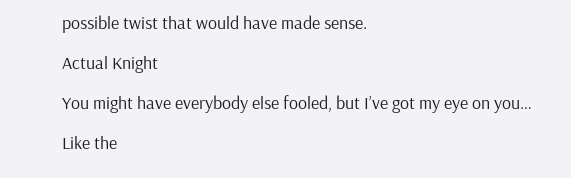possible twist that would have made sense.

Actual Knight

You might have everybody else fooled, but I’ve got my eye on you…

Like the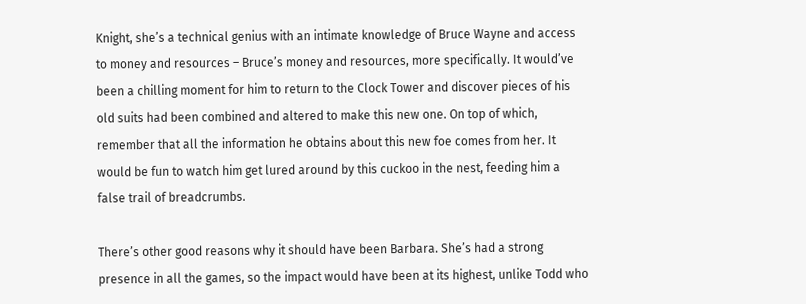Knight, she’s a technical genius with an intimate knowledge of Bruce Wayne and access to money and resources – Bruce’s money and resources, more specifically. It would’ve been a chilling moment for him to return to the Clock Tower and discover pieces of his old suits had been combined and altered to make this new one. On top of which, remember that all the information he obtains about this new foe comes from her. It would be fun to watch him get lured around by this cuckoo in the nest, feeding him a false trail of breadcrumbs.

There’s other good reasons why it should have been Barbara. She’s had a strong presence in all the games, so the impact would have been at its highest, unlike Todd who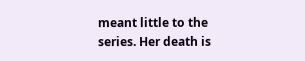meant little to the series. Her death is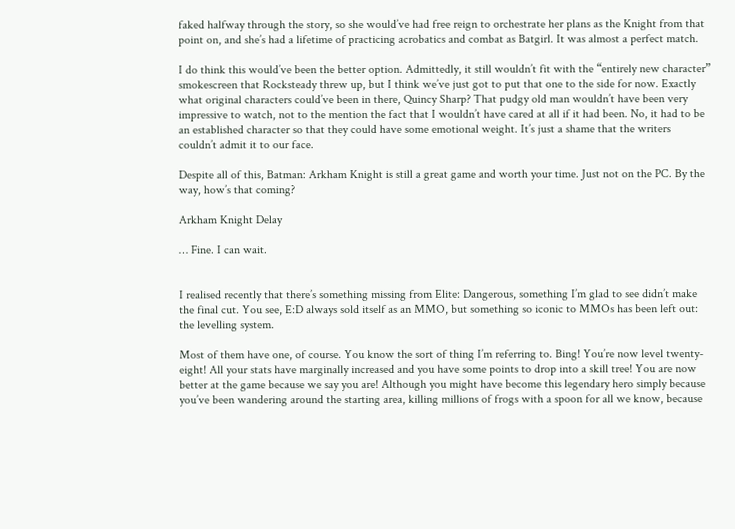faked halfway through the story, so she would’ve had free reign to orchestrate her plans as the Knight from that point on, and she’s had a lifetime of practicing acrobatics and combat as Batgirl. It was almost a perfect match.

I do think this would’ve been the better option. Admittedly, it still wouldn’t fit with the “entirely new character” smokescreen that Rocksteady threw up, but I think we’ve just got to put that one to the side for now. Exactly what original characters could’ve been in there, Quincy Sharp? That pudgy old man wouldn’t have been very impressive to watch, not to the mention the fact that I wouldn’t have cared at all if it had been. No, it had to be an established character so that they could have some emotional weight. It’s just a shame that the writers couldn’t admit it to our face.

Despite all of this, Batman: Arkham Knight is still a great game and worth your time. Just not on the PC. By the way, how’s that coming?

Arkham Knight Delay

… Fine. I can wait.


I realised recently that there’s something missing from Elite: Dangerous, something I’m glad to see didn’t make the final cut. You see, E:D always sold itself as an MMO, but something so iconic to MMOs has been left out: the levelling system.

Most of them have one, of course. You know the sort of thing I’m referring to. Bing! You’re now level twenty-eight! All your stats have marginally increased and you have some points to drop into a skill tree! You are now better at the game because we say you are! Although you might have become this legendary hero simply because you’ve been wandering around the starting area, killing millions of frogs with a spoon for all we know, because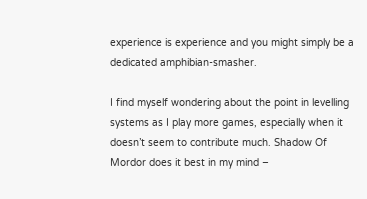experience is experience and you might simply be a dedicated amphibian-smasher.

I find myself wondering about the point in levelling systems as I play more games, especially when it doesn’t seem to contribute much. Shadow Of Mordor does it best in my mind –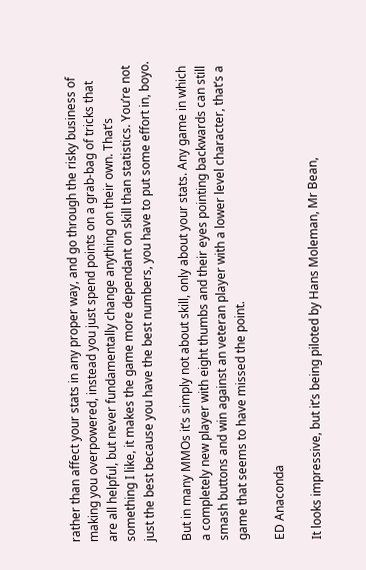rather than affect your stats in any proper way, and go through the risky business of making you overpowered, instead you just spend points on a grab-bag of tricks that are all helpful, but never fundamentally change anything on their own. That’s something I like, it makes the game more dependant on skill than statistics. You’re not just the best because you have the best numbers, you have to put some effort in, boyo.

But in many MMOs it’s simply not about skill, only about your stats. Any game in which a completely new player with eight thumbs and their eyes pointing backwards can still smash buttons and win against an veteran player with a lower level character, that’s a game that seems to have missed the point.

ED Anaconda

It looks impressive, but it’s being piloted by Hans Moleman, Mr Bean,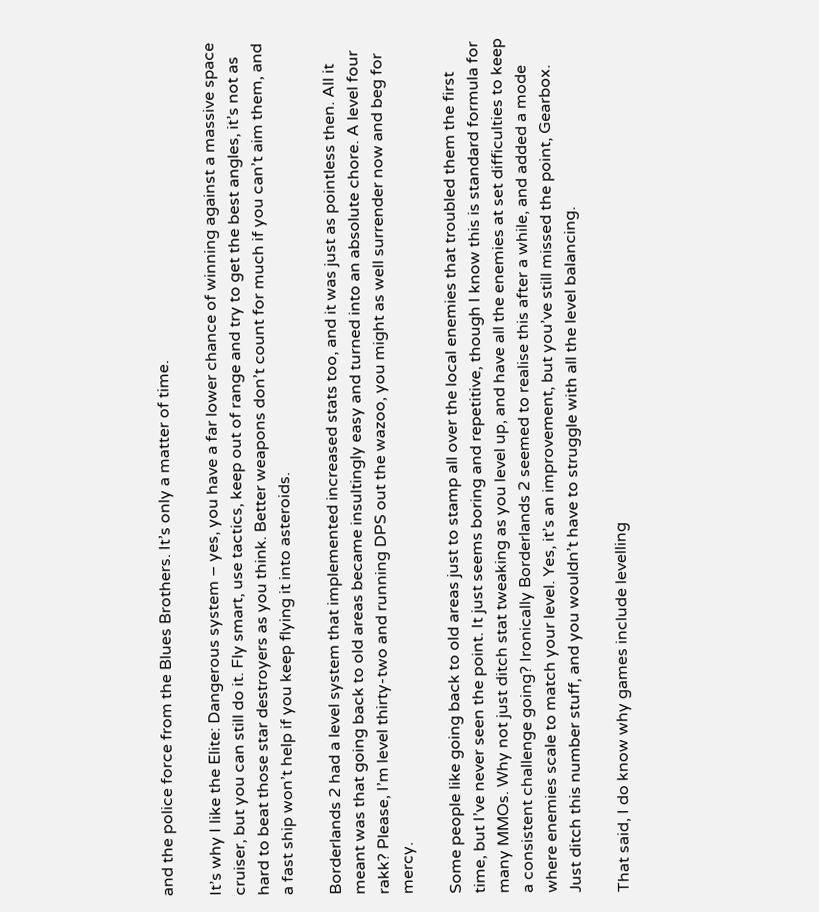and the police force from the Blues Brothers. It’s only a matter of time.

It’s why I like the Elite: Dangerous system – yes, you have a far lower chance of winning against a massive space cruiser, but you can still do it. Fly smart, use tactics, keep out of range and try to get the best angles, it’s not as hard to beat those star destroyers as you think. Better weapons don’t count for much if you can’t aim them, and a fast ship won’t help if you keep flying it into asteroids.

Borderlands 2 had a level system that implemented increased stats too, and it was just as pointless then. All it meant was that going back to old areas became insultingly easy and turned into an absolute chore. A level four rakk? Please, I’m level thirty-two and running DPS out the wazoo, you might as well surrender now and beg for mercy.

Some people like going back to old areas just to stamp all over the local enemies that troubled them the first time, but I’ve never seen the point. It just seems boring and repetitive, though I know this is standard formula for many MMOs. Why not just ditch stat tweaking as you level up, and have all the enemies at set difficulties to keep a consistent challenge going? Ironically Borderlands 2 seemed to realise this after a while, and added a mode where enemies scale to match your level. Yes, it’s an improvement, but you’ve still missed the point, Gearbox. Just ditch this number stuff, and you wouldn’t have to struggle with all the level balancing.

That said, I do know why games include levelling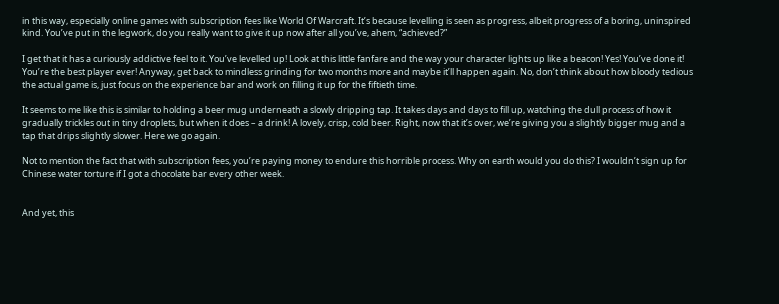in this way, especially online games with subscription fees like World Of Warcraft. It’s because levelling is seen as progress, albeit progress of a boring, uninspired kind. You’ve put in the legwork, do you really want to give it up now after all you’ve, ahem, “achieved?”

I get that it has a curiously addictive feel to it. You’ve levelled up! Look at this little fanfare and the way your character lights up like a beacon! Yes! You’ve done it! You’re the best player ever! Anyway, get back to mindless grinding for two months more and maybe it’ll happen again. No, don’t think about how bloody tedious the actual game is, just focus on the experience bar and work on filling it up for the fiftieth time.

It seems to me like this is similar to holding a beer mug underneath a slowly dripping tap. It takes days and days to fill up, watching the dull process of how it gradually trickles out in tiny droplets, but when it does – a drink! A lovely, crisp, cold beer. Right, now that it’s over, we’re giving you a slightly bigger mug and a tap that drips slightly slower. Here we go again.

Not to mention the fact that with subscription fees, you’re paying money to endure this horrible process. Why on earth would you do this? I wouldn’t sign up for Chinese water torture if I got a chocolate bar every other week.


And yet, this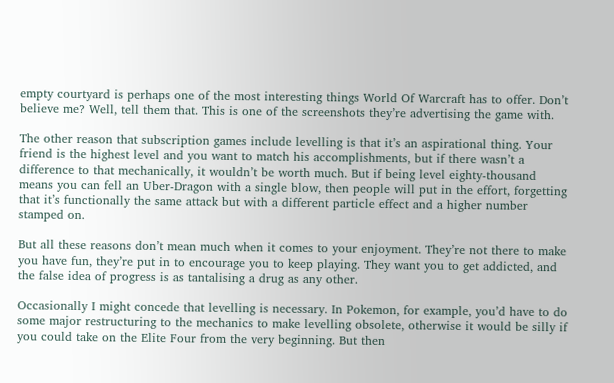empty courtyard is perhaps one of the most interesting things World Of Warcraft has to offer. Don’t believe me? Well, tell them that. This is one of the screenshots they’re advertising the game with.

The other reason that subscription games include levelling is that it’s an aspirational thing. Your friend is the highest level and you want to match his accomplishments, but if there wasn’t a difference to that mechanically, it wouldn’t be worth much. But if being level eighty-thousand means you can fell an Uber-Dragon with a single blow, then people will put in the effort, forgetting that it’s functionally the same attack but with a different particle effect and a higher number stamped on.

But all these reasons don’t mean much when it comes to your enjoyment. They’re not there to make you have fun, they’re put in to encourage you to keep playing. They want you to get addicted, and the false idea of progress is as tantalising a drug as any other.

Occasionally I might concede that levelling is necessary. In Pokemon, for example, you’d have to do some major restructuring to the mechanics to make levelling obsolete, otherwise it would be silly if you could take on the Elite Four from the very beginning. But then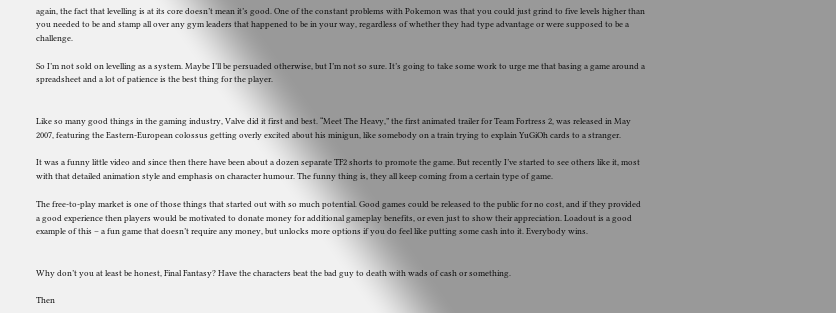again, the fact that levelling is at its core doesn’t mean it’s good. One of the constant problems with Pokemon was that you could just grind to five levels higher than you needed to be and stamp all over any gym leaders that happened to be in your way, regardless of whether they had type advantage or were supposed to be a challenge.

So I’m not sold on levelling as a system. Maybe I’ll be persuaded otherwise, but I’m not so sure. It’s going to take some work to urge me that basing a game around a spreadsheet and a lot of patience is the best thing for the player.


Like so many good things in the gaming industry, Valve did it first and best. “Meet The Heavy,” the first animated trailer for Team Fortress 2, was released in May 2007, featuring the Eastern-European colossus getting overly excited about his minigun, like somebody on a train trying to explain YuGiOh cards to a stranger.

It was a funny little video and since then there have been about a dozen separate TF2 shorts to promote the game. But recently I’ve started to see others like it, most with that detailed animation style and emphasis on character humour. The funny thing is, they all keep coming from a certain type of game.

The free-to-play market is one of those things that started out with so much potential. Good games could be released to the public for no cost, and if they provided a good experience then players would be motivated to donate money for additional gameplay benefits, or even just to show their appreciation. Loadout is a good example of this – a fun game that doesn’t require any money, but unlocks more options if you do feel like putting some cash into it. Everybody wins.


Why don’t you at least be honest, Final Fantasy? Have the characters beat the bad guy to death with wads of cash or something.

Then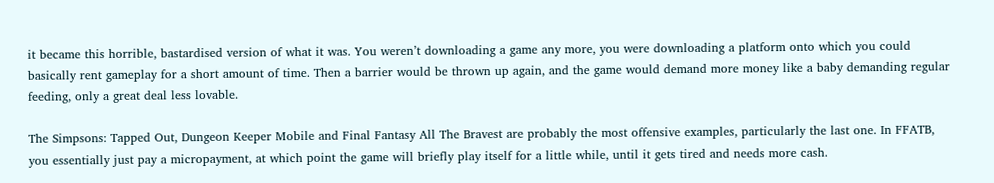it became this horrible, bastardised version of what it was. You weren’t downloading a game any more, you were downloading a platform onto which you could basically rent gameplay for a short amount of time. Then a barrier would be thrown up again, and the game would demand more money like a baby demanding regular feeding, only a great deal less lovable.

The Simpsons: Tapped Out, Dungeon Keeper Mobile and Final Fantasy All The Bravest are probably the most offensive examples, particularly the last one. In FFATB, you essentially just pay a micropayment, at which point the game will briefly play itself for a little while, until it gets tired and needs more cash.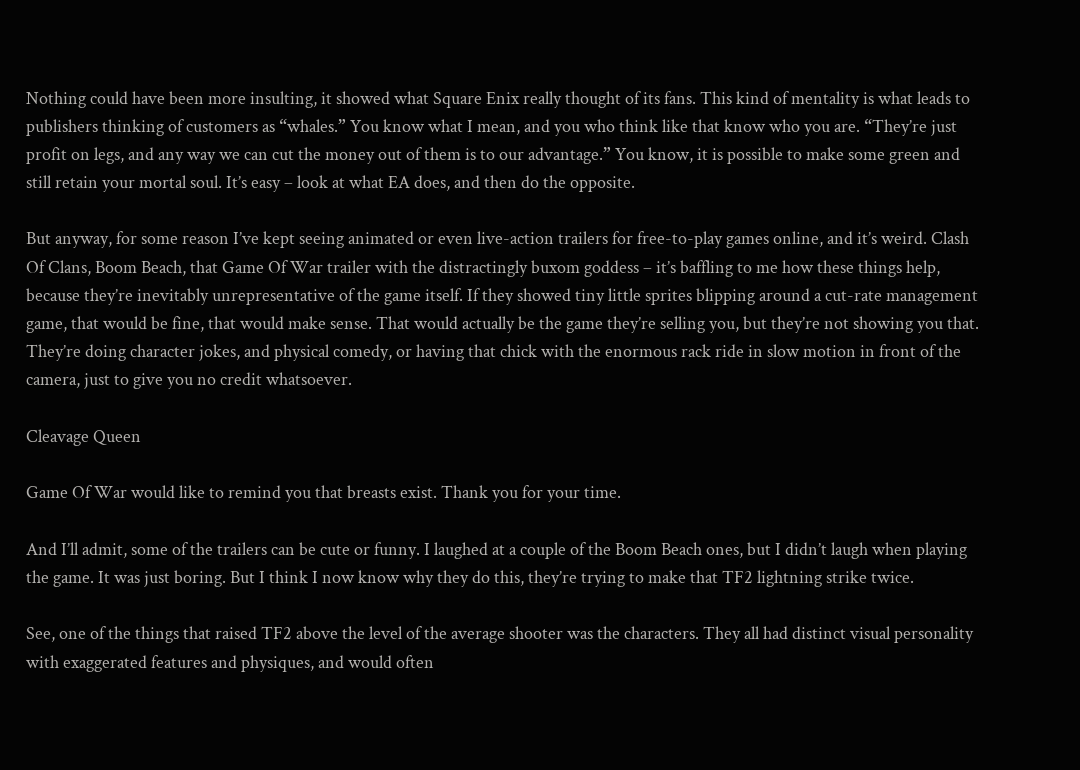Nothing could have been more insulting, it showed what Square Enix really thought of its fans. This kind of mentality is what leads to publishers thinking of customers as “whales.” You know what I mean, and you who think like that know who you are. “They’re just profit on legs, and any way we can cut the money out of them is to our advantage.” You know, it is possible to make some green and still retain your mortal soul. It’s easy – look at what EA does, and then do the opposite.

But anyway, for some reason I’ve kept seeing animated or even live-action trailers for free-to-play games online, and it’s weird. Clash Of Clans, Boom Beach, that Game Of War trailer with the distractingly buxom goddess – it’s baffling to me how these things help, because they’re inevitably unrepresentative of the game itself. If they showed tiny little sprites blipping around a cut-rate management game, that would be fine, that would make sense. That would actually be the game they’re selling you, but they’re not showing you that. They’re doing character jokes, and physical comedy, or having that chick with the enormous rack ride in slow motion in front of the camera, just to give you no credit whatsoever.

Cleavage Queen

Game Of War would like to remind you that breasts exist. Thank you for your time.

And I’ll admit, some of the trailers can be cute or funny. I laughed at a couple of the Boom Beach ones, but I didn’t laugh when playing the game. It was just boring. But I think I now know why they do this, they’re trying to make that TF2 lightning strike twice.

See, one of the things that raised TF2 above the level of the average shooter was the characters. They all had distinct visual personality with exaggerated features and physiques, and would often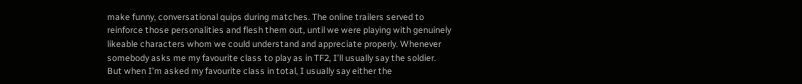make funny, conversational quips during matches. The online trailers served to reinforce those personalities and flesh them out, until we were playing with genuinely likeable characters whom we could understand and appreciate properly. Whenever somebody asks me my favourite class to play as in TF2, I’ll usually say the soldier. But when I’m asked my favourite class in total, I usually say either the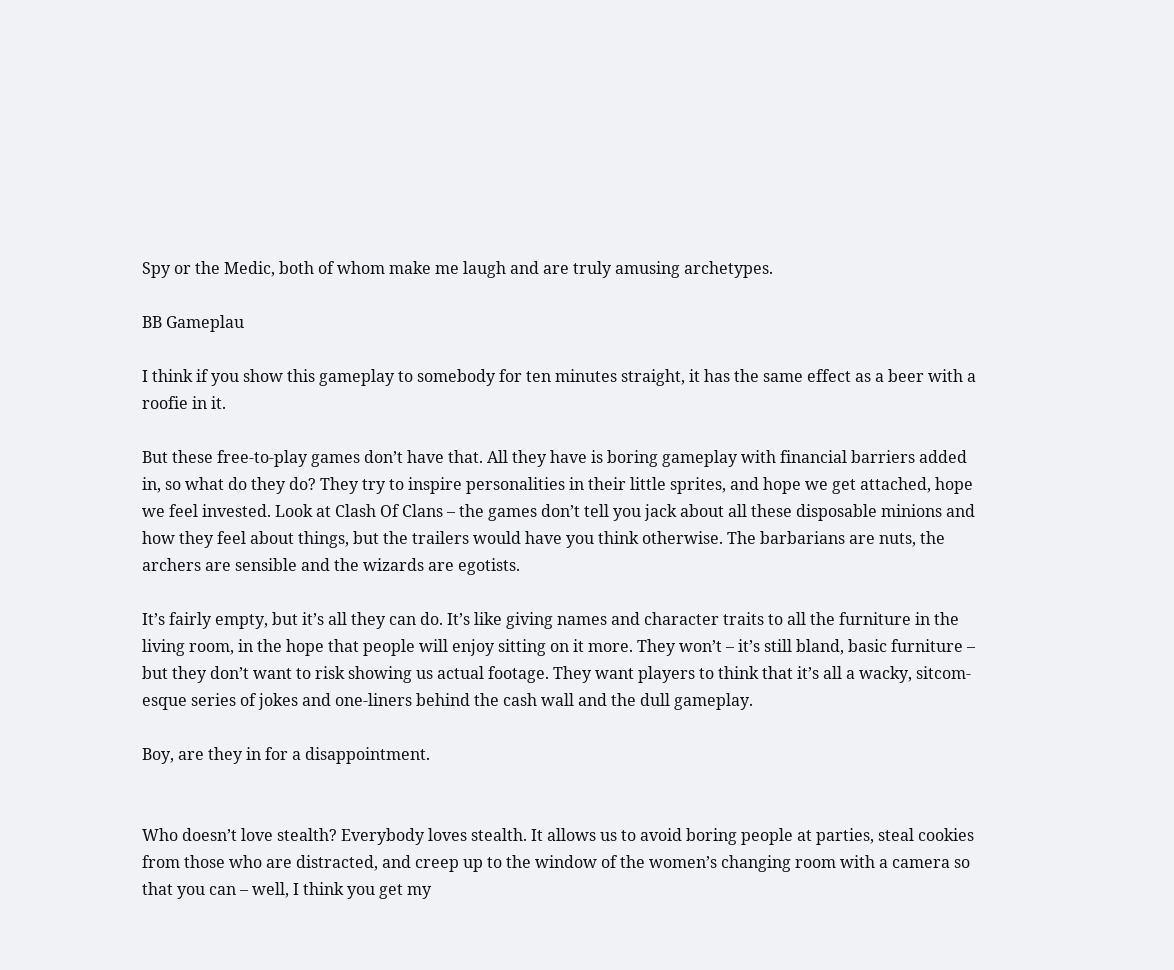Spy or the Medic, both of whom make me laugh and are truly amusing archetypes.

BB Gameplau

I think if you show this gameplay to somebody for ten minutes straight, it has the same effect as a beer with a roofie in it.

But these free-to-play games don’t have that. All they have is boring gameplay with financial barriers added in, so what do they do? They try to inspire personalities in their little sprites, and hope we get attached, hope we feel invested. Look at Clash Of Clans – the games don’t tell you jack about all these disposable minions and how they feel about things, but the trailers would have you think otherwise. The barbarians are nuts, the archers are sensible and the wizards are egotists.

It’s fairly empty, but it’s all they can do. It’s like giving names and character traits to all the furniture in the living room, in the hope that people will enjoy sitting on it more. They won’t – it’s still bland, basic furniture – but they don’t want to risk showing us actual footage. They want players to think that it’s all a wacky, sitcom-esque series of jokes and one-liners behind the cash wall and the dull gameplay.

Boy, are they in for a disappointment.


Who doesn’t love stealth? Everybody loves stealth. It allows us to avoid boring people at parties, steal cookies from those who are distracted, and creep up to the window of the women’s changing room with a camera so that you can – well, I think you get my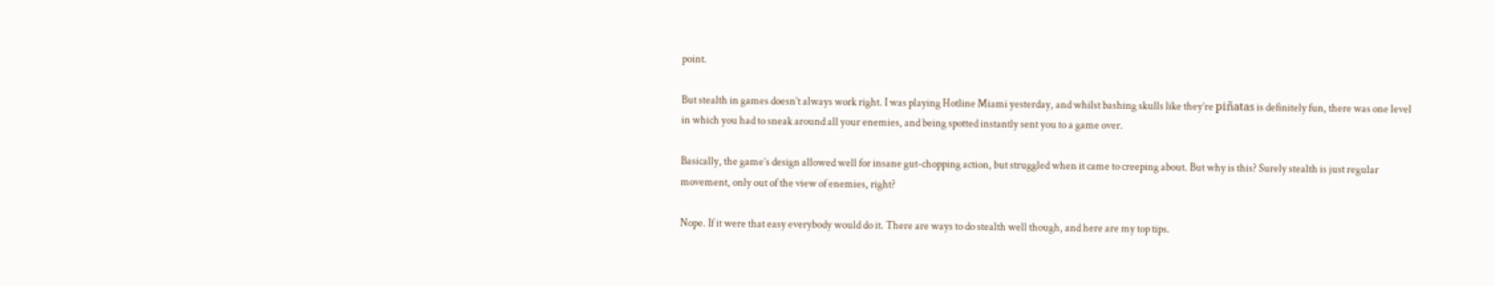point.

But stealth in games doesn’t always work right. I was playing Hotline Miami yesterday, and whilst bashing skulls like they’re piñatas is definitely fun, there was one level in which you had to sneak around all your enemies, and being spotted instantly sent you to a game over.

Basically, the game’s design allowed well for insane gut-chopping action, but struggled when it came to creeping about. But why is this? Surely stealth is just regular movement, only out of the view of enemies, right?

Nope. If it were that easy everybody would do it. There are ways to do stealth well though, and here are my top tips.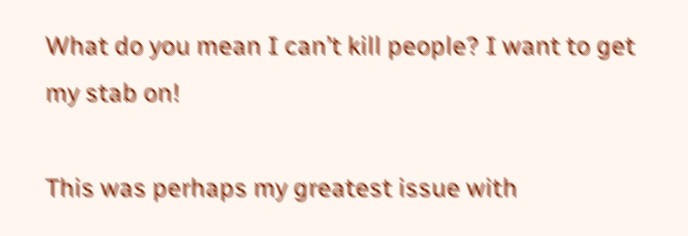What do you mean I can’t kill people? I want to get my stab on!

This was perhaps my greatest issue with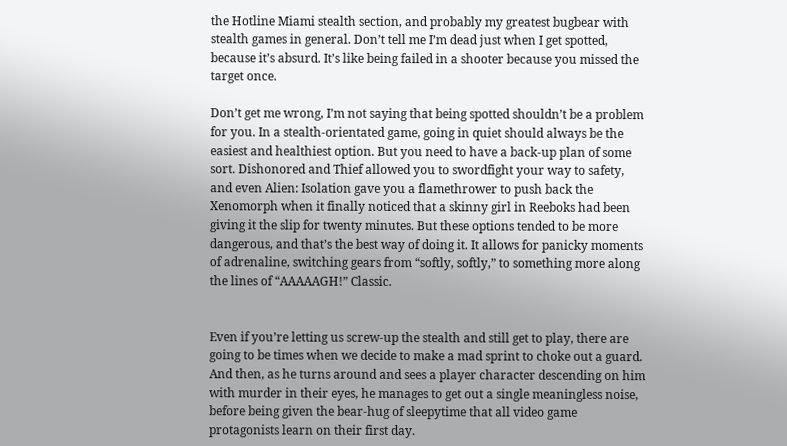the Hotline Miami stealth section, and probably my greatest bugbear with stealth games in general. Don’t tell me I’m dead just when I get spotted, because it’s absurd. It’s like being failed in a shooter because you missed the target once.

Don’t get me wrong, I’m not saying that being spotted shouldn’t be a problem for you. In a stealth-orientated game, going in quiet should always be the easiest and healthiest option. But you need to have a back-up plan of some sort. Dishonored and Thief allowed you to swordfight your way to safety, and even Alien: Isolation gave you a flamethrower to push back the Xenomorph when it finally noticed that a skinny girl in Reeboks had been giving it the slip for twenty minutes. But these options tended to be more dangerous, and that’s the best way of doing it. It allows for panicky moments of adrenaline, switching gears from “softly, softly,” to something more along the lines of “AAAAAGH!” Classic.


Even if you’re letting us screw-up the stealth and still get to play, there are going to be times when we decide to make a mad sprint to choke out a guard. And then, as he turns around and sees a player character descending on him with murder in their eyes, he manages to get out a single meaningless noise, before being given the bear-hug of sleepytime that all video game protagonists learn on their first day.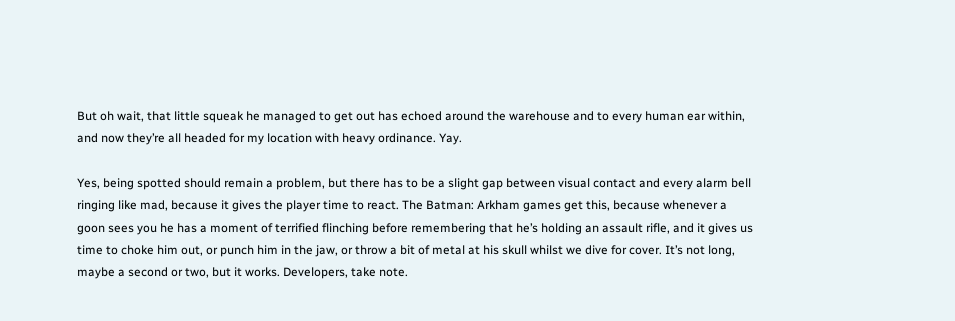But oh wait, that little squeak he managed to get out has echoed around the warehouse and to every human ear within, and now they’re all headed for my location with heavy ordinance. Yay.

Yes, being spotted should remain a problem, but there has to be a slight gap between visual contact and every alarm bell ringing like mad, because it gives the player time to react. The Batman: Arkham games get this, because whenever a goon sees you he has a moment of terrified flinching before remembering that he’s holding an assault rifle, and it gives us time to choke him out, or punch him in the jaw, or throw a bit of metal at his skull whilst we dive for cover. It’s not long, maybe a second or two, but it works. Developers, take note.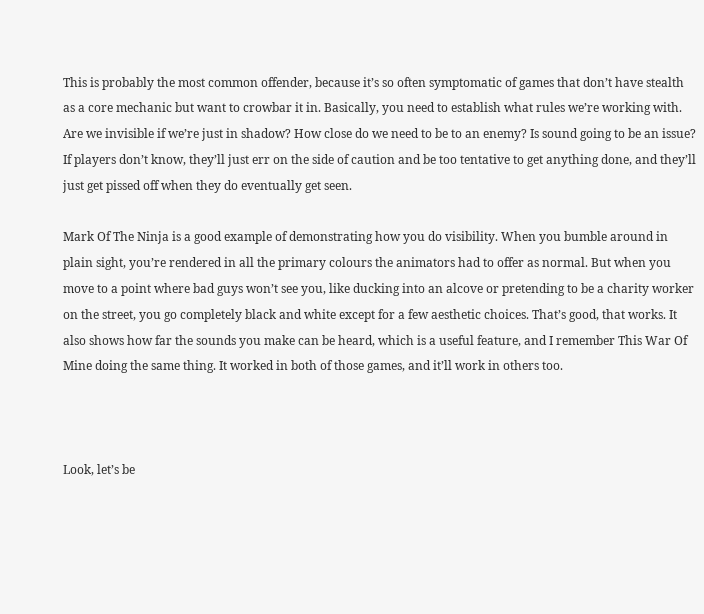This is probably the most common offender, because it’s so often symptomatic of games that don’t have stealth as a core mechanic but want to crowbar it in. Basically, you need to establish what rules we’re working with. Are we invisible if we’re just in shadow? How close do we need to be to an enemy? Is sound going to be an issue? If players don’t know, they’ll just err on the side of caution and be too tentative to get anything done, and they’ll just get pissed off when they do eventually get seen.

Mark Of The Ninja is a good example of demonstrating how you do visibility. When you bumble around in plain sight, you’re rendered in all the primary colours the animators had to offer as normal. But when you move to a point where bad guys won’t see you, like ducking into an alcove or pretending to be a charity worker on the street, you go completely black and white except for a few aesthetic choices. That’s good, that works. It also shows how far the sounds you make can be heard, which is a useful feature, and I remember This War Of Mine doing the same thing. It worked in both of those games, and it’ll work in others too.



Look, let’s be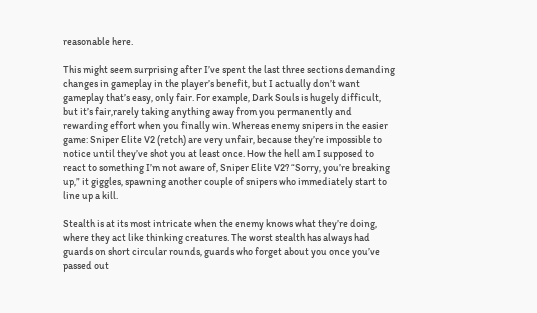reasonable here.

This might seem surprising after I’ve spent the last three sections demanding changes in gameplay in the player’s benefit, but I actually don’t want gameplay that’s easy, only fair. For example, Dark Souls is hugely difficult, but it’s fair,rarely taking anything away from you permanently and rewarding effort when you finally win. Whereas enemy snipers in the easier game: Sniper Elite V2 (retch) are very unfair, because they’re impossible to notice until they’ve shot you at least once. How the hell am I supposed to react to something I’m not aware of, Sniper Elite V2? “Sorry, you’re breaking up,” it giggles, spawning another couple of snipers who immediately start to line up a kill.

Stealth is at its most intricate when the enemy knows what they’re doing, where they act like thinking creatures. The worst stealth has always had guards on short circular rounds, guards who forget about you once you’ve passed out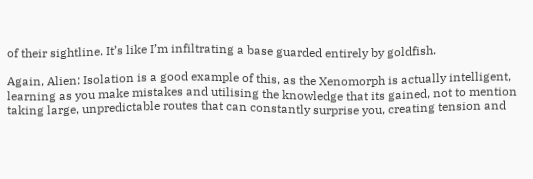of their sightline. It’s like I’m infiltrating a base guarded entirely by goldfish.

Again, Alien: Isolation is a good example of this, as the Xenomorph is actually intelligent, learning as you make mistakes and utilising the knowledge that its gained, not to mention taking large, unpredictable routes that can constantly surprise you, creating tension and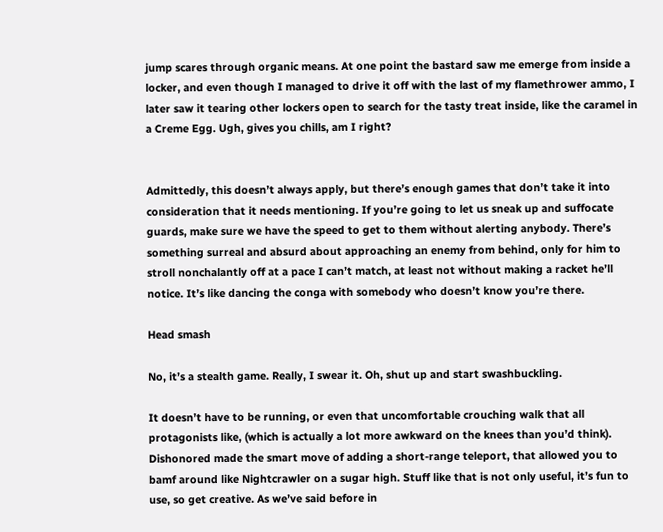jump scares through organic means. At one point the bastard saw me emerge from inside a locker, and even though I managed to drive it off with the last of my flamethrower ammo, I later saw it tearing other lockers open to search for the tasty treat inside, like the caramel in a Creme Egg. Ugh, gives you chills, am I right?


Admittedly, this doesn’t always apply, but there’s enough games that don’t take it into consideration that it needs mentioning. If you’re going to let us sneak up and suffocate guards, make sure we have the speed to get to them without alerting anybody. There’s something surreal and absurd about approaching an enemy from behind, only for him to stroll nonchalantly off at a pace I can’t match, at least not without making a racket he’ll notice. It’s like dancing the conga with somebody who doesn’t know you’re there.

Head smash

No, it’s a stealth game. Really, I swear it. Oh, shut up and start swashbuckling.

It doesn’t have to be running, or even that uncomfortable crouching walk that all protagonists like, (which is actually a lot more awkward on the knees than you’d think). Dishonored made the smart move of adding a short-range teleport, that allowed you to bamf around like Nightcrawler on a sugar high. Stuff like that is not only useful, it’s fun to use, so get creative. As we’ve said before in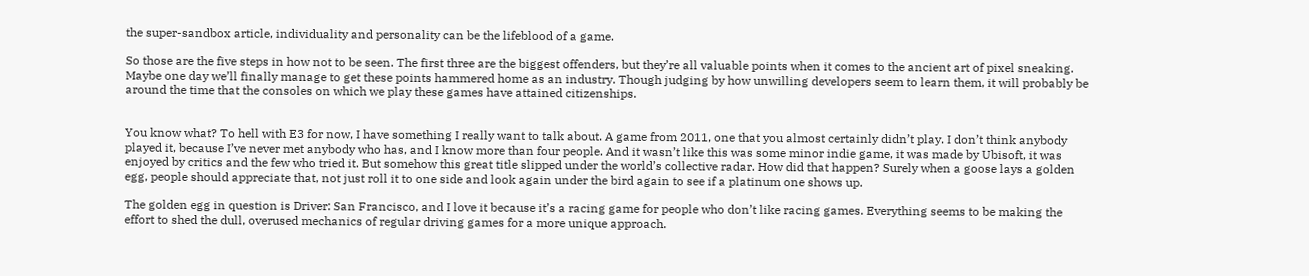the super-sandbox article, individuality and personality can be the lifeblood of a game.

So those are the five steps in how not to be seen. The first three are the biggest offenders, but they’re all valuable points when it comes to the ancient art of pixel sneaking. Maybe one day we’ll finally manage to get these points hammered home as an industry. Though judging by how unwilling developers seem to learn them, it will probably be around the time that the consoles on which we play these games have attained citizenships.


You know what? To hell with E3 for now, I have something I really want to talk about. A game from 2011, one that you almost certainly didn’t play. I don’t think anybody played it, because I’ve never met anybody who has, and I know more than four people. And it wasn’t like this was some minor indie game, it was made by Ubisoft, it was enjoyed by critics and the few who tried it. But somehow this great title slipped under the world’s collective radar. How did that happen? Surely when a goose lays a golden egg, people should appreciate that, not just roll it to one side and look again under the bird again to see if a platinum one shows up.

The golden egg in question is Driver: San Francisco, and I love it because it’s a racing game for people who don’t like racing games. Everything seems to be making the effort to shed the dull, overused mechanics of regular driving games for a more unique approach.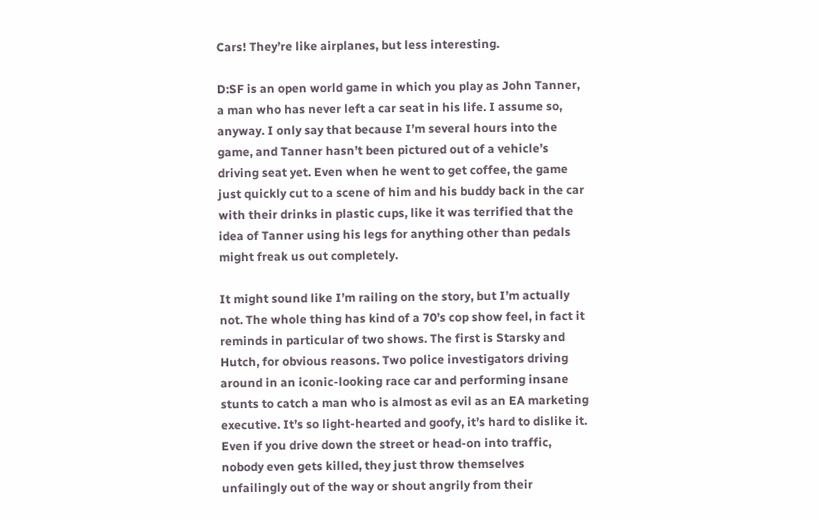Cars! They’re like airplanes, but less interesting.

D:SF is an open world game in which you play as John Tanner, a man who has never left a car seat in his life. I assume so, anyway. I only say that because I’m several hours into the game, and Tanner hasn’t been pictured out of a vehicle’s driving seat yet. Even when he went to get coffee, the game just quickly cut to a scene of him and his buddy back in the car with their drinks in plastic cups, like it was terrified that the idea of Tanner using his legs for anything other than pedals might freak us out completely.

It might sound like I’m railing on the story, but I’m actually not. The whole thing has kind of a 70’s cop show feel, in fact it reminds in particular of two shows. The first is Starsky and Hutch, for obvious reasons. Two police investigators driving around in an iconic-looking race car and performing insane stunts to catch a man who is almost as evil as an EA marketing executive. It’s so light-hearted and goofy, it’s hard to dislike it. Even if you drive down the street or head-on into traffic, nobody even gets killed, they just throw themselves unfailingly out of the way or shout angrily from their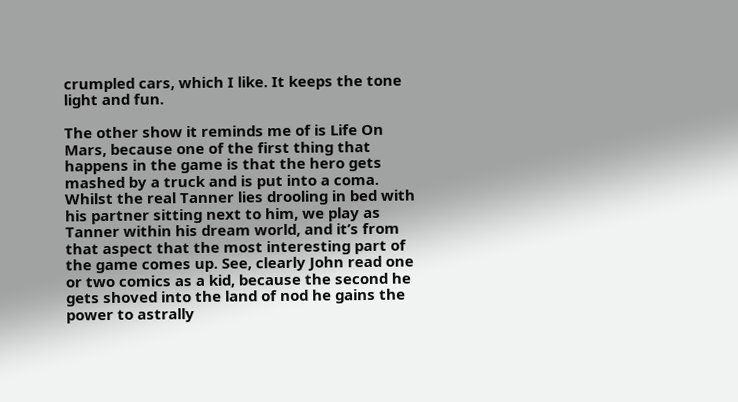crumpled cars, which I like. It keeps the tone light and fun.

The other show it reminds me of is Life On Mars, because one of the first thing that happens in the game is that the hero gets mashed by a truck and is put into a coma. Whilst the real Tanner lies drooling in bed with his partner sitting next to him, we play as Tanner within his dream world, and it’s from that aspect that the most interesting part of the game comes up. See, clearly John read one or two comics as a kid, because the second he gets shoved into the land of nod he gains the power to astrally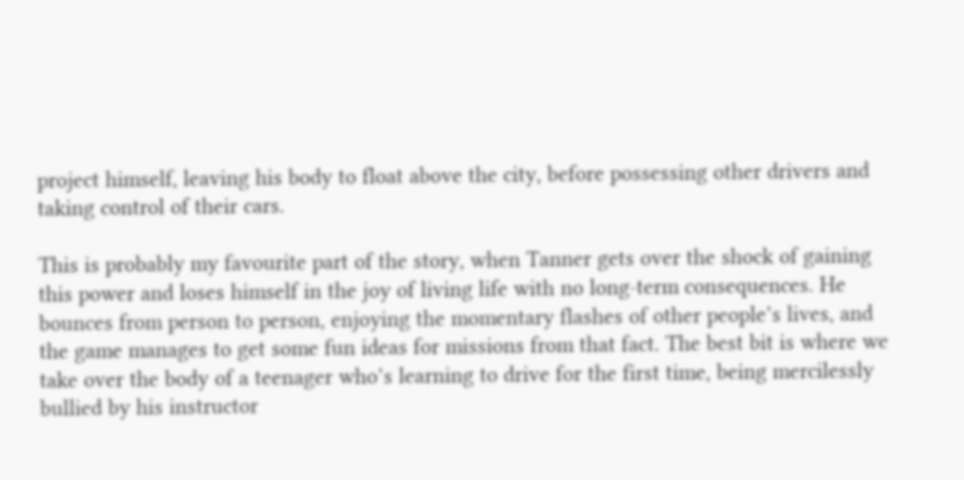project himself, leaving his body to float above the city, before possessing other drivers and taking control of their cars.

This is probably my favourite part of the story, when Tanner gets over the shock of gaining this power and loses himself in the joy of living life with no long-term consequences. He bounces from person to person, enjoying the momentary flashes of other people’s lives, and the game manages to get some fun ideas for missions from that fact. The best bit is where we take over the body of a teenager who’s learning to drive for the first time, being mercilessly bullied by his instructor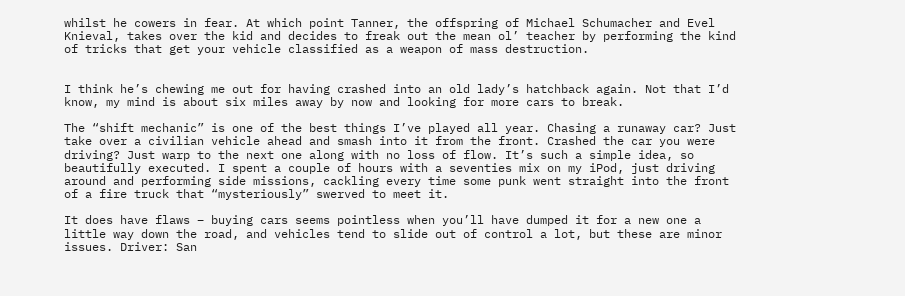whilst he cowers in fear. At which point Tanner, the offspring of Michael Schumacher and Evel Knieval, takes over the kid and decides to freak out the mean ol’ teacher by performing the kind of tricks that get your vehicle classified as a weapon of mass destruction.


I think he’s chewing me out for having crashed into an old lady’s hatchback again. Not that I’d know, my mind is about six miles away by now and looking for more cars to break.

The “shift mechanic” is one of the best things I’ve played all year. Chasing a runaway car? Just take over a civilian vehicle ahead and smash into it from the front. Crashed the car you were driving? Just warp to the next one along with no loss of flow. It’s such a simple idea, so beautifully executed. I spent a couple of hours with a seventies mix on my iPod, just driving around and performing side missions, cackling every time some punk went straight into the front of a fire truck that “mysteriously” swerved to meet it.

It does have flaws – buying cars seems pointless when you’ll have dumped it for a new one a little way down the road, and vehicles tend to slide out of control a lot, but these are minor issues. Driver: San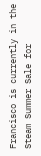Francisco is currently in the Steam Summer Sale for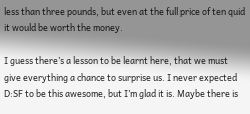less than three pounds, but even at the full price of ten quid it would be worth the money.

I guess there’s a lesson to be learnt here, that we must give everything a chance to surprise us. I never expected D:SF to be this awesome, but I’m glad it is. Maybe there is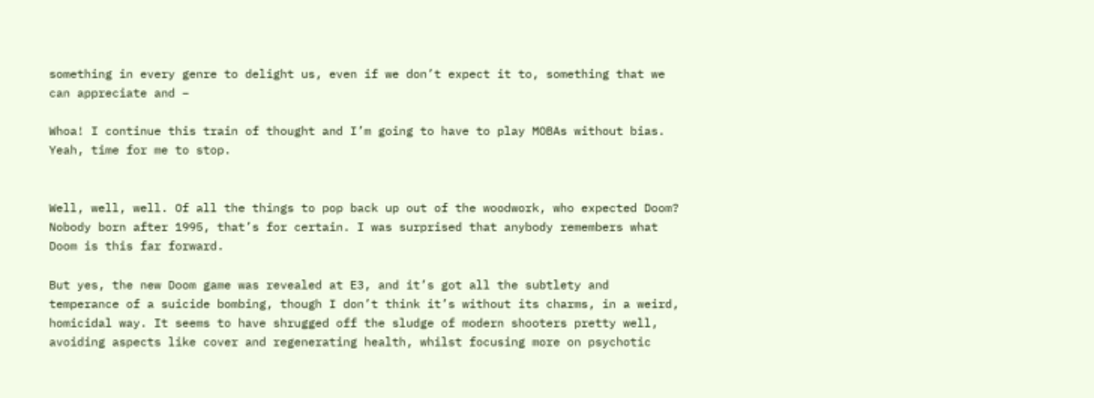something in every genre to delight us, even if we don’t expect it to, something that we can appreciate and –

Whoa! I continue this train of thought and I’m going to have to play MOBAs without bias. Yeah, time for me to stop.


Well, well, well. Of all the things to pop back up out of the woodwork, who expected Doom? Nobody born after 1995, that’s for certain. I was surprised that anybody remembers what Doom is this far forward.

But yes, the new Doom game was revealed at E3, and it’s got all the subtlety and temperance of a suicide bombing, though I don’t think it’s without its charms, in a weird, homicidal way. It seems to have shrugged off the sludge of modern shooters pretty well, avoiding aspects like cover and regenerating health, whilst focusing more on psychotic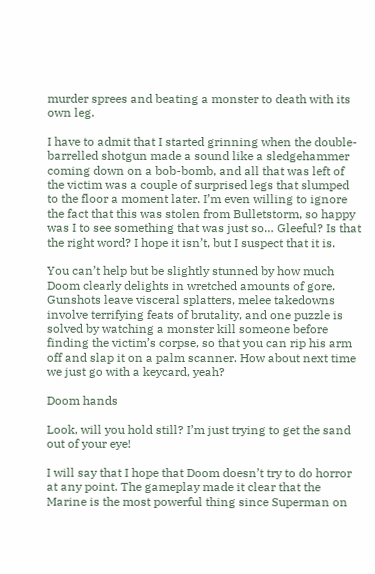murder sprees and beating a monster to death with its own leg.

I have to admit that I started grinning when the double-barrelled shotgun made a sound like a sledgehammer coming down on a bob-bomb, and all that was left of the victim was a couple of surprised legs that slumped to the floor a moment later. I’m even willing to ignore the fact that this was stolen from Bulletstorm, so happy was I to see something that was just so… Gleeful? Is that the right word? I hope it isn’t, but I suspect that it is.

You can’t help but be slightly stunned by how much Doom clearly delights in wretched amounts of gore. Gunshots leave visceral splatters, melee takedowns involve terrifying feats of brutality, and one puzzle is solved by watching a monster kill someone before finding the victim’s corpse, so that you can rip his arm off and slap it on a palm scanner. How about next time we just go with a keycard, yeah?

Doom hands

Look, will you hold still? I’m just trying to get the sand out of your eye!

I will say that I hope that Doom doesn’t try to do horror at any point. The gameplay made it clear that the Marine is the most powerful thing since Superman on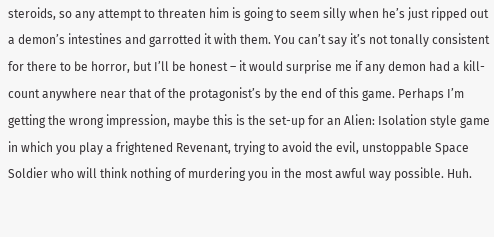steroids, so any attempt to threaten him is going to seem silly when he’s just ripped out a demon’s intestines and garrotted it with them. You can’t say it’s not tonally consistent for there to be horror, but I’ll be honest – it would surprise me if any demon had a kill-count anywhere near that of the protagonist’s by the end of this game. Perhaps I’m getting the wrong impression, maybe this is the set-up for an Alien: Isolation style game in which you play a frightened Revenant, trying to avoid the evil, unstoppable Space Soldier who will think nothing of murdering you in the most awful way possible. Huh.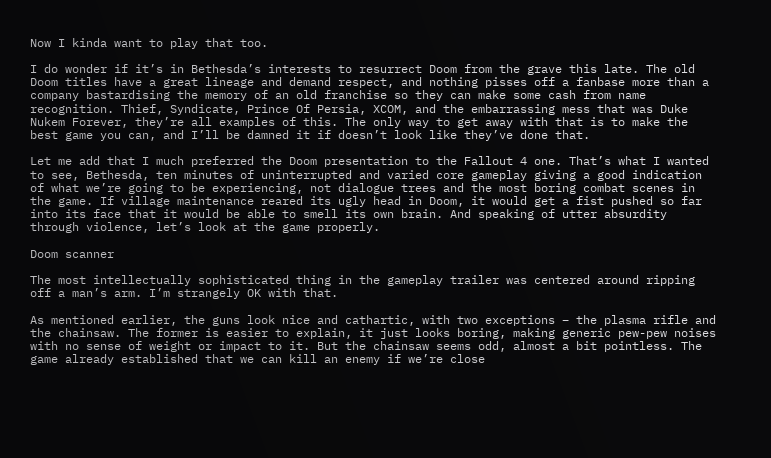Now I kinda want to play that too.

I do wonder if it’s in Bethesda’s interests to resurrect Doom from the grave this late. The old Doom titles have a great lineage and demand respect, and nothing pisses off a fanbase more than a company bastardising the memory of an old franchise so they can make some cash from name recognition. Thief, Syndicate, Prince Of Persia, XCOM, and the embarrassing mess that was Duke Nukem Forever, they’re all examples of this. The only way to get away with that is to make the best game you can, and I’ll be damned it if doesn’t look like they’ve done that.

Let me add that I much preferred the Doom presentation to the Fallout 4 one. That’s what I wanted to see, Bethesda, ten minutes of uninterrupted and varied core gameplay giving a good indication of what we’re going to be experiencing, not dialogue trees and the most boring combat scenes in the game. If village maintenance reared its ugly head in Doom, it would get a fist pushed so far into its face that it would be able to smell its own brain. And speaking of utter absurdity through violence, let’s look at the game properly.

Doom scanner

The most intellectually sophisticated thing in the gameplay trailer was centered around ripping off a man’s arm. I’m strangely OK with that.

As mentioned earlier, the guns look nice and cathartic, with two exceptions – the plasma rifle and the chainsaw. The former is easier to explain, it just looks boring, making generic pew-pew noises with no sense of weight or impact to it. But the chainsaw seems odd, almost a bit pointless. The game already established that we can kill an enemy if we’re close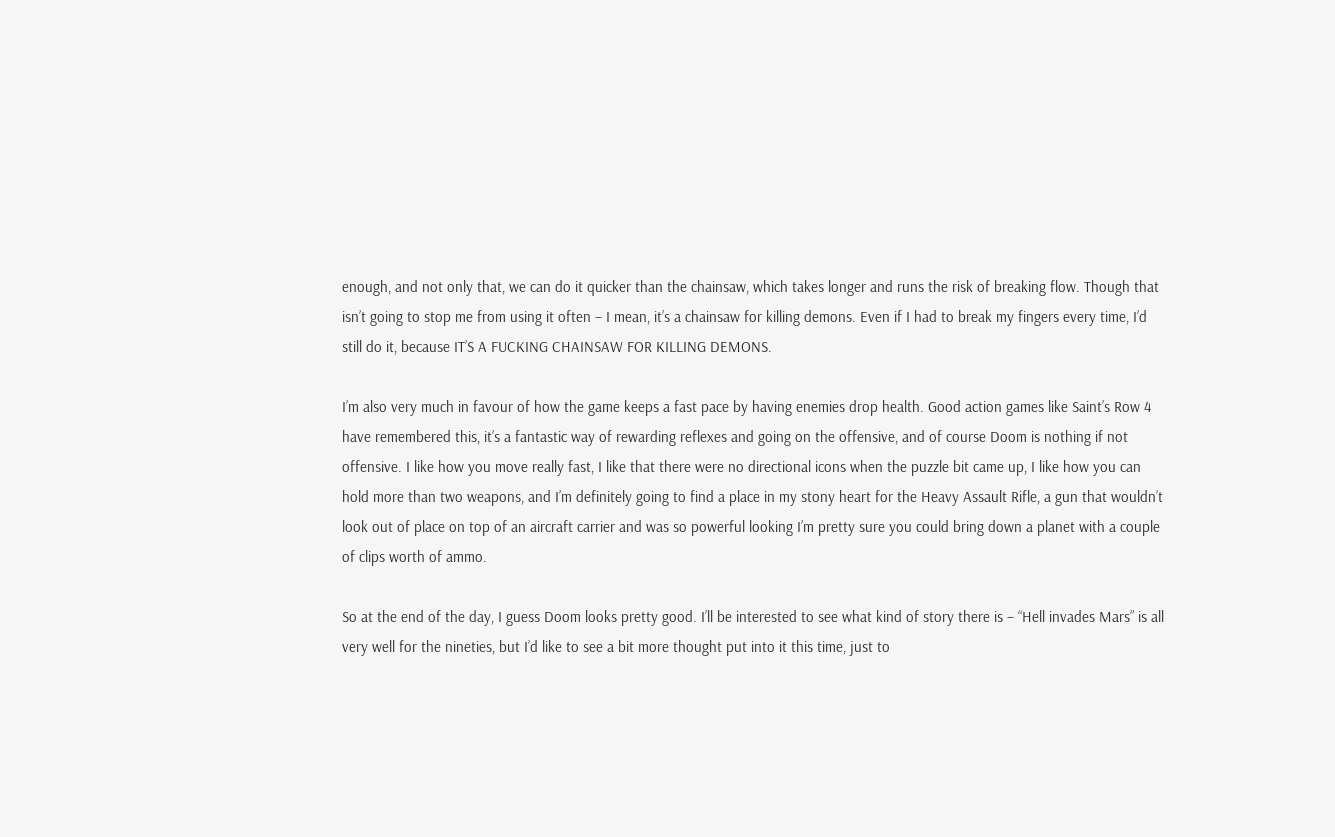enough, and not only that, we can do it quicker than the chainsaw, which takes longer and runs the risk of breaking flow. Though that isn’t going to stop me from using it often – I mean, it’s a chainsaw for killing demons. Even if I had to break my fingers every time, I’d still do it, because IT’S A FUCKING CHAINSAW FOR KILLING DEMONS.

I’m also very much in favour of how the game keeps a fast pace by having enemies drop health. Good action games like Saint’s Row 4 have remembered this, it’s a fantastic way of rewarding reflexes and going on the offensive, and of course Doom is nothing if not offensive. I like how you move really fast, I like that there were no directional icons when the puzzle bit came up, I like how you can hold more than two weapons, and I’m definitely going to find a place in my stony heart for the Heavy Assault Rifle, a gun that wouldn’t look out of place on top of an aircraft carrier and was so powerful looking I’m pretty sure you could bring down a planet with a couple of clips worth of ammo.

So at the end of the day, I guess Doom looks pretty good. I’ll be interested to see what kind of story there is – “Hell invades Mars” is all very well for the nineties, but I’d like to see a bit more thought put into it this time, just to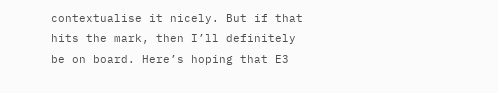contextualise it nicely. But if that hits the mark, then I’ll definitely be on board. Here’s hoping that E3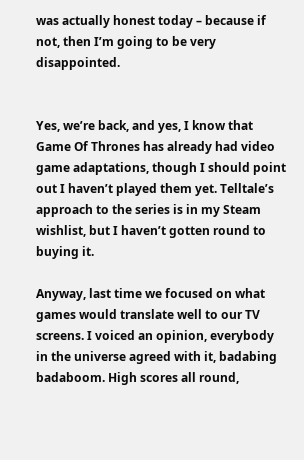was actually honest today – because if not, then I’m going to be very disappointed.


Yes, we’re back, and yes, I know that Game Of Thrones has already had video game adaptations, though I should point out I haven’t played them yet. Telltale’s approach to the series is in my Steam wishlist, but I haven’t gotten round to buying it.

Anyway, last time we focused on what games would translate well to our TV screens. I voiced an opinion, everybody in the universe agreed with it, badabing badaboom. High scores all round,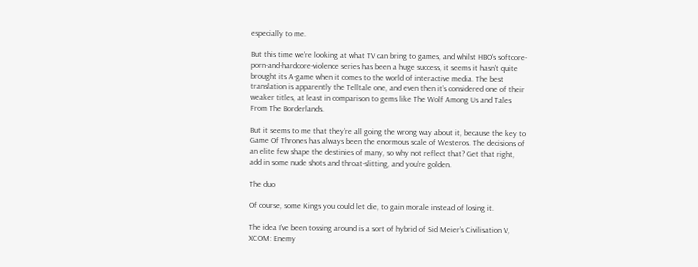especially to me.

But this time we’re looking at what TV can bring to games, and whilst HBO’s softcore-porn-and-hardcore-violence series has been a huge success, it seems it hasn’t quite brought its A-game when it comes to the world of interactive media. The best translation is apparently the Telltale one, and even then it’s considered one of their weaker titles, at least in comparison to gems like The Wolf Among Us and Tales From The Borderlands.

But it seems to me that they’re all going the wrong way about it, because the key to Game Of Thrones has always been the enormous scale of Westeros. The decisions of an elite few shape the destinies of many, so why not reflect that? Get that right, add in some nude shots and throat-slitting, and you’re golden.

The duo

Of course, some Kings you could let die, to gain morale instead of losing it.

The idea I’ve been tossing around is a sort of hybrid of Sid Meier’s Civilisation V, XCOM: Enemy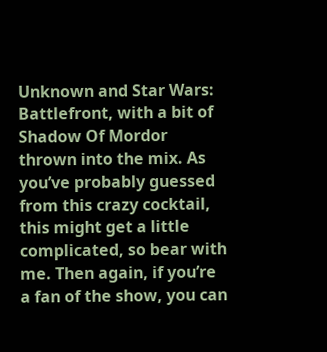Unknown and Star Wars: Battlefront, with a bit of Shadow Of Mordor thrown into the mix. As you’ve probably guessed from this crazy cocktail, this might get a little complicated, so bear with me. Then again, if you’re a fan of the show, you can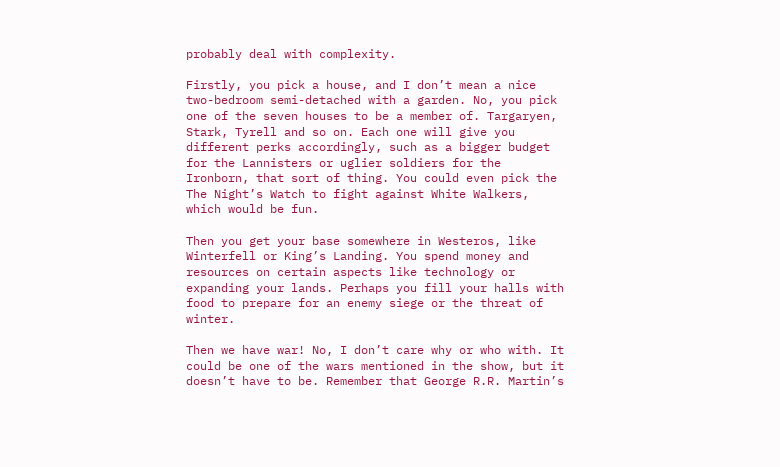probably deal with complexity.

Firstly, you pick a house, and I don’t mean a nice two-bedroom semi-detached with a garden. No, you pick one of the seven houses to be a member of. Targaryen, Stark, Tyrell and so on. Each one will give you different perks accordingly, such as a bigger budget for the Lannisters or uglier soldiers for the Ironborn, that sort of thing. You could even pick the The Night’s Watch to fight against White Walkers, which would be fun.

Then you get your base somewhere in Westeros, like Winterfell or King’s Landing. You spend money and resources on certain aspects like technology or expanding your lands. Perhaps you fill your halls with food to prepare for an enemy siege or the threat of winter.

Then we have war! No, I don’t care why or who with. It could be one of the wars mentioned in the show, but it doesn’t have to be. Remember that George R.R. Martin’s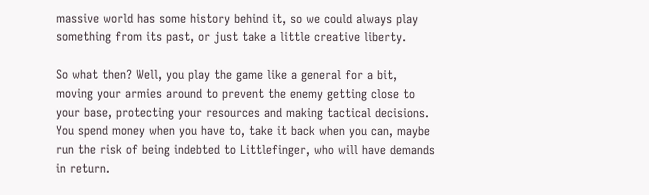massive world has some history behind it, so we could always play something from its past, or just take a little creative liberty.

So what then? Well, you play the game like a general for a bit, moving your armies around to prevent the enemy getting close to your base, protecting your resources and making tactical decisions. You spend money when you have to, take it back when you can, maybe run the risk of being indebted to Littlefinger, who will have demands in return.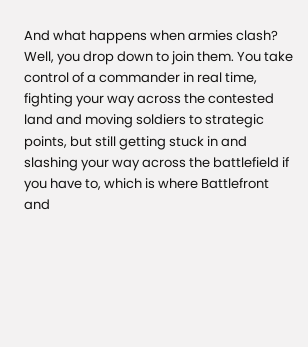And what happens when armies clash? Well, you drop down to join them. You take control of a commander in real time, fighting your way across the contested land and moving soldiers to strategic points, but still getting stuck in and slashing your way across the battlefield if you have to, which is where Battlefront and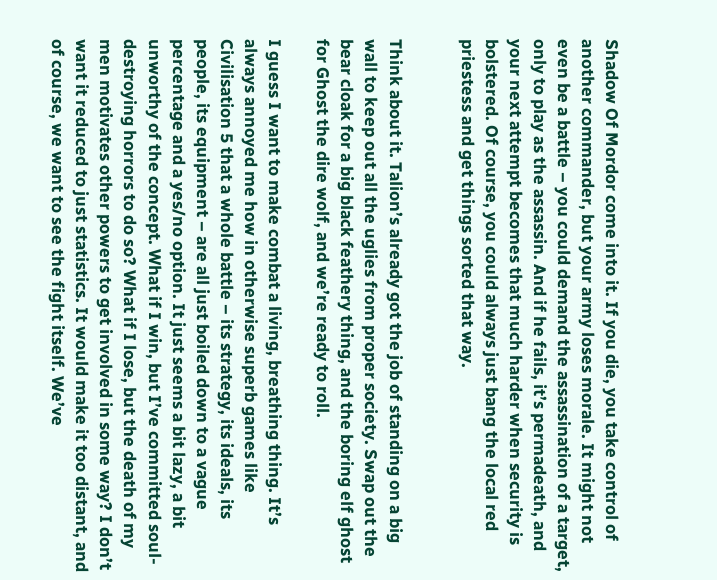Shadow Of Mordor come into it. If you die, you take control of another commander, but your army loses morale. It might not even be a battle – you could demand the assassination of a target, only to play as the assassin. And if he fails, it’s permadeath, and your next attempt becomes that much harder when security is bolstered. Of course, you could always just bang the local red priestess and get things sorted that way.


Think about it. Talion’s already got the job of standing on a big wall to keep out all the uglies from proper society. Swap out the bear cloak for a big black feathery thing, and the boring elf ghost for Ghost the dire wolf, and we’re ready to roll.

I guess I want to make combat a living, breathing thing. It’s always annoyed me how in otherwise superb games like Civilisation 5 that a whole battle – its strategy, its ideals, its people, its equipment – are all just boiled down to a vague percentage and a yes/no option. It just seems a bit lazy, a bit unworthy of the concept. What if I win, but I’ve committed soul-destroying horrors to do so? What if I lose, but the death of my men motivates other powers to get involved in some way? I don’t want it reduced to just statistics. It would make it too distant, and of course, we want to see the fight itself. We’ve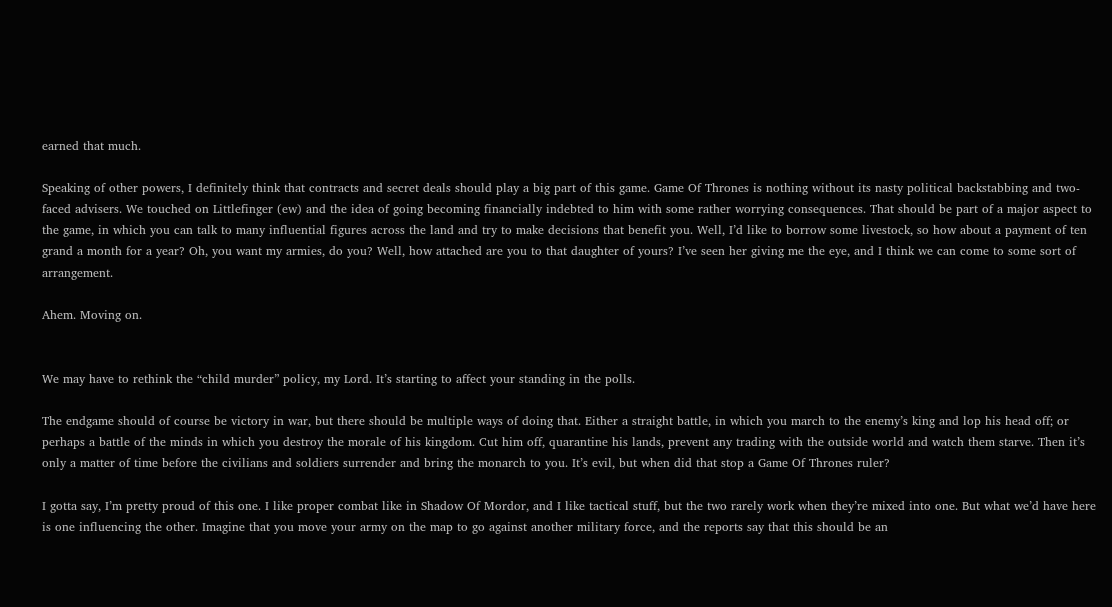earned that much.

Speaking of other powers, I definitely think that contracts and secret deals should play a big part of this game. Game Of Thrones is nothing without its nasty political backstabbing and two-faced advisers. We touched on Littlefinger (ew) and the idea of going becoming financially indebted to him with some rather worrying consequences. That should be part of a major aspect to the game, in which you can talk to many influential figures across the land and try to make decisions that benefit you. Well, I’d like to borrow some livestock, so how about a payment of ten grand a month for a year? Oh, you want my armies, do you? Well, how attached are you to that daughter of yours? I’ve seen her giving me the eye, and I think we can come to some sort of arrangement.

Ahem. Moving on.


We may have to rethink the “child murder” policy, my Lord. It’s starting to affect your standing in the polls.

The endgame should of course be victory in war, but there should be multiple ways of doing that. Either a straight battle, in which you march to the enemy’s king and lop his head off; or perhaps a battle of the minds in which you destroy the morale of his kingdom. Cut him off, quarantine his lands, prevent any trading with the outside world and watch them starve. Then it’s only a matter of time before the civilians and soldiers surrender and bring the monarch to you. It’s evil, but when did that stop a Game Of Thrones ruler?

I gotta say, I’m pretty proud of this one. I like proper combat like in Shadow Of Mordor, and I like tactical stuff, but the two rarely work when they’re mixed into one. But what we’d have here is one influencing the other. Imagine that you move your army on the map to go against another military force, and the reports say that this should be an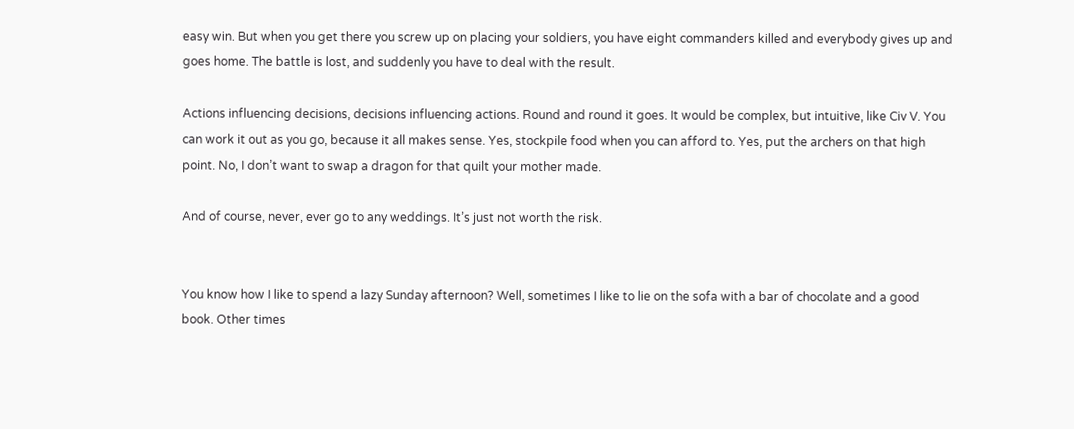easy win. But when you get there you screw up on placing your soldiers, you have eight commanders killed and everybody gives up and goes home. The battle is lost, and suddenly you have to deal with the result.

Actions influencing decisions, decisions influencing actions. Round and round it goes. It would be complex, but intuitive, like Civ V. You can work it out as you go, because it all makes sense. Yes, stockpile food when you can afford to. Yes, put the archers on that high point. No, I don’t want to swap a dragon for that quilt your mother made.

And of course, never, ever go to any weddings. It’s just not worth the risk.


You know how I like to spend a lazy Sunday afternoon? Well, sometimes I like to lie on the sofa with a bar of chocolate and a good book. Other times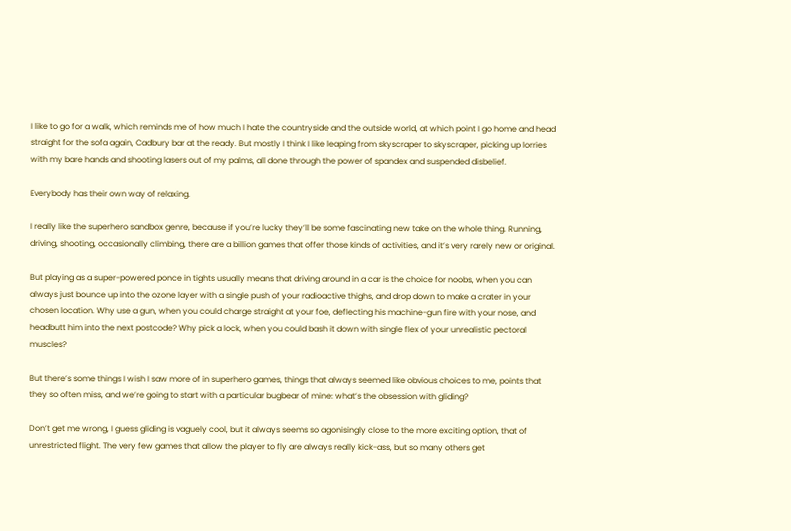I like to go for a walk, which reminds me of how much I hate the countryside and the outside world, at which point I go home and head straight for the sofa again, Cadbury bar at the ready. But mostly I think I like leaping from skyscraper to skyscraper, picking up lorries with my bare hands and shooting lasers out of my palms, all done through the power of spandex and suspended disbelief.

Everybody has their own way of relaxing.

I really like the superhero sandbox genre, because if you’re lucky they’ll be some fascinating new take on the whole thing. Running, driving, shooting, occasionally climbing, there are a billion games that offer those kinds of activities, and it’s very rarely new or original.

But playing as a super-powered ponce in tights usually means that driving around in a car is the choice for noobs, when you can always just bounce up into the ozone layer with a single push of your radioactive thighs, and drop down to make a crater in your chosen location. Why use a gun, when you could charge straight at your foe, deflecting his machine-gun fire with your nose, and headbutt him into the next postcode? Why pick a lock, when you could bash it down with single flex of your unrealistic pectoral muscles?

But there’s some things I wish I saw more of in superhero games, things that always seemed like obvious choices to me, points that they so often miss, and we’re going to start with a particular bugbear of mine: what’s the obsession with gliding?

Don’t get me wrong, I guess gliding is vaguely cool, but it always seems so agonisingly close to the more exciting option, that of unrestricted flight. The very few games that allow the player to fly are always really kick-ass, but so many others get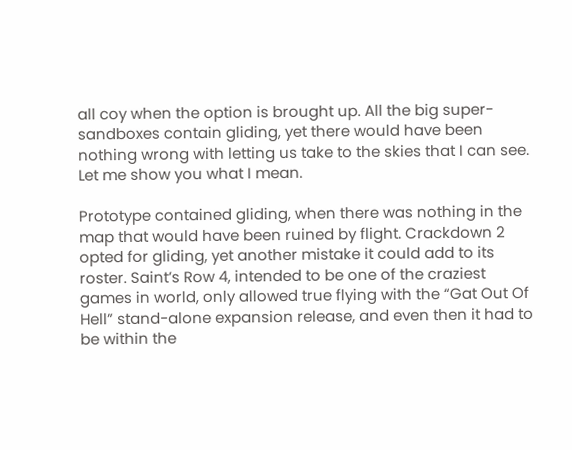all coy when the option is brought up. All the big super-sandboxes contain gliding, yet there would have been nothing wrong with letting us take to the skies that I can see. Let me show you what I mean.

Prototype contained gliding, when there was nothing in the map that would have been ruined by flight. Crackdown 2 opted for gliding, yet another mistake it could add to its roster. Saint’s Row 4, intended to be one of the craziest games in world, only allowed true flying with the “Gat Out Of Hell” stand-alone expansion release, and even then it had to be within the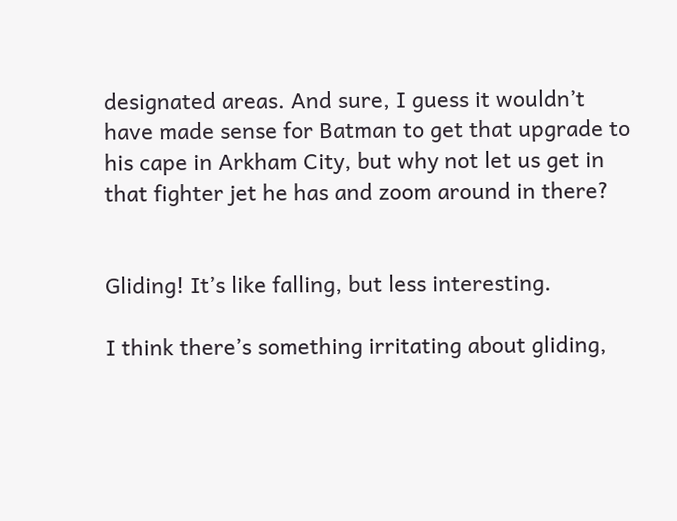designated areas. And sure, I guess it wouldn’t have made sense for Batman to get that upgrade to his cape in Arkham City, but why not let us get in that fighter jet he has and zoom around in there?


Gliding! It’s like falling, but less interesting.

I think there’s something irritating about gliding,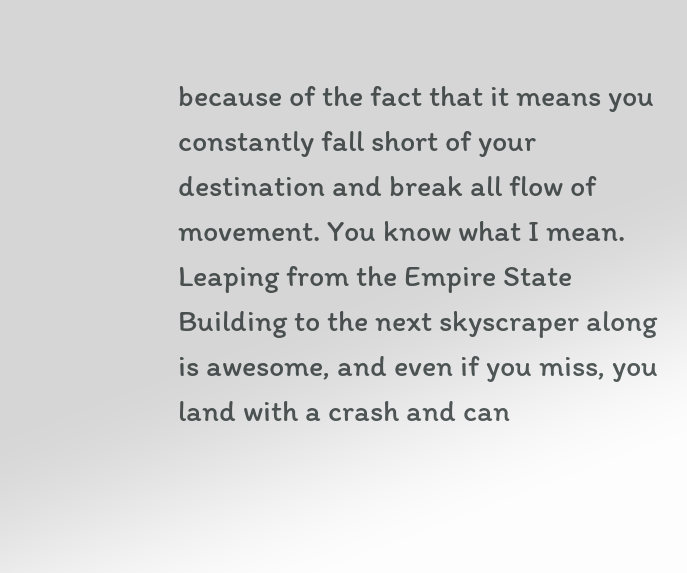because of the fact that it means you constantly fall short of your destination and break all flow of movement. You know what I mean. Leaping from the Empire State Building to the next skyscraper along is awesome, and even if you miss, you land with a crash and can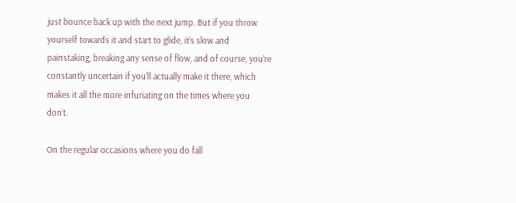just bounce back up with the next jump. But if you throw yourself towards it and start to glide, it’s slow and painstaking, breaking any sense of flow, and of course, you’re constantly uncertain if you’ll actually make it there, which makes it all the more infuriating on the times where you don’t.

On the regular occasions where you do fall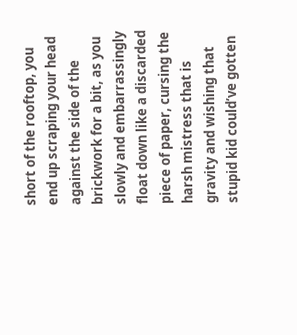short of the rooftop, you end up scraping your head against the side of the brickwork for a bit, as you slowly and embarrassingly float down like a discarded piece of paper, cursing the harsh mistress that is gravity and wishing that stupid kid could’ve gotten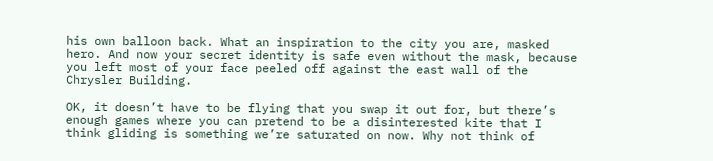his own balloon back. What an inspiration to the city you are, masked hero. And now your secret identity is safe even without the mask, because you left most of your face peeled off against the east wall of the Chrysler Building.

OK, it doesn’t have to be flying that you swap it out for, but there’s enough games where you can pretend to be a disinterested kite that I think gliding is something we’re saturated on now. Why not think of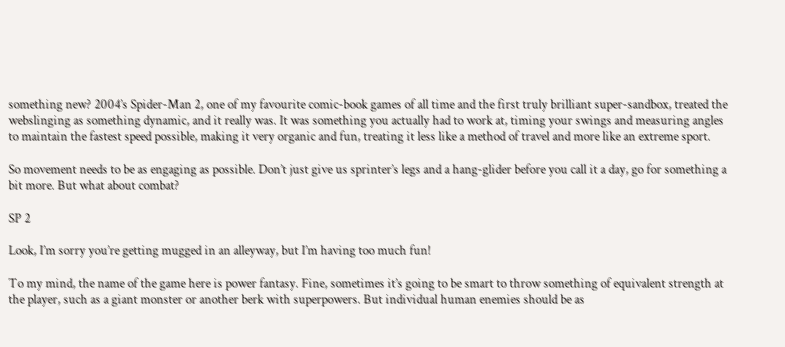something new? 2004’s Spider-Man 2, one of my favourite comic-book games of all time and the first truly brilliant super-sandbox, treated the webslinging as something dynamic, and it really was. It was something you actually had to work at, timing your swings and measuring angles to maintain the fastest speed possible, making it very organic and fun, treating it less like a method of travel and more like an extreme sport.

So movement needs to be as engaging as possible. Don’t just give us sprinter’s legs and a hang-glider before you call it a day, go for something a bit more. But what about combat?

SP 2

Look, I’m sorry you’re getting mugged in an alleyway, but I’m having too much fun!

To my mind, the name of the game here is power fantasy. Fine, sometimes it’s going to be smart to throw something of equivalent strength at the player, such as a giant monster or another berk with superpowers. But individual human enemies should be as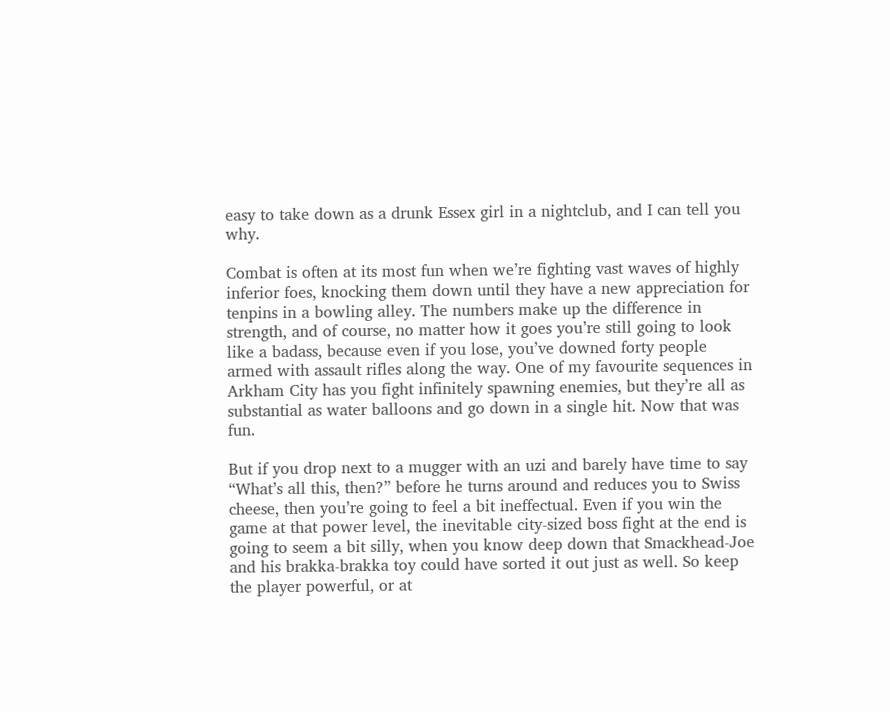easy to take down as a drunk Essex girl in a nightclub, and I can tell you why.

Combat is often at its most fun when we’re fighting vast waves of highly inferior foes, knocking them down until they have a new appreciation for tenpins in a bowling alley. The numbers make up the difference in strength, and of course, no matter how it goes you’re still going to look like a badass, because even if you lose, you’ve downed forty people armed with assault rifles along the way. One of my favourite sequences in Arkham City has you fight infinitely spawning enemies, but they’re all as substantial as water balloons and go down in a single hit. Now that was fun.

But if you drop next to a mugger with an uzi and barely have time to say “What’s all this, then?” before he turns around and reduces you to Swiss cheese, then you’re going to feel a bit ineffectual. Even if you win the game at that power level, the inevitable city-sized boss fight at the end is going to seem a bit silly, when you know deep down that Smackhead-Joe and his brakka-brakka toy could have sorted it out just as well. So keep the player powerful, or at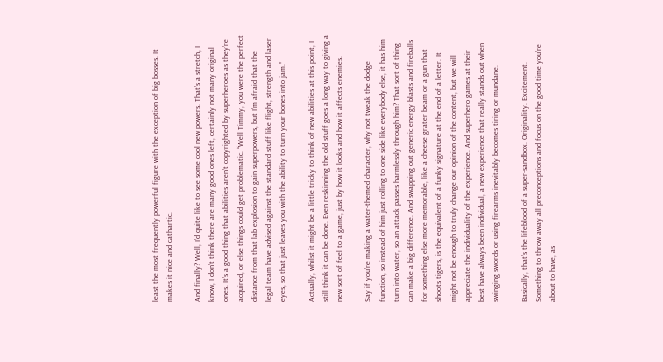least the most frequently powerful figure with the exception of big bosses. It makes it nice and cathartic.

And finally? Well, I’d quite like to see some cool new powers. That’s a stretch, I know, I don’t think there are many good ones left, certainly not many original ones. It’s a good thing that abilities aren’t copyrighted by superheroes as they’re acquired, or else things could get problematic. “Well Timmy, you were the perfect distance from that lab explosion to gain superpowers, but I’m afraid that the legal team have advised against the standard stuff like flight, strength and laser eyes, so that just leaves you with the ability to turn your bones into jam.”

Actually, whilst it might be a little tricky to think of new abilities at this point, I still think it can be done. Even reskinning the old stuff goes a long way to giving a new sort of feel to a game, just by how it looks and how it affects enemies.

Say if you’re making a water-themed character, why not tweak the dodge function, so instead of him just rolling to one side like everybody else, it has him turn into water, so an attack passes harmlessly through him? That sort of thing can make a big difference. And swapping out generic energy blasts and fireballs for something else more memorable, like a cheese grater beam or a gun that shoots tigers, is the equivalent of a funky signature at the end of a letter. It might not be enough to truly change our opinion of the content, but we will appreciate the individuality of the experience. And superhero games at their best have always been individual, a new experience that really stands out when swinging swords or using firearms inevitably becomes tiring or mundane.

Basically, that’s the lifeblood of a super-sandbox. Originality. Excitement. Something to throw away all preconceptions and focus on the good time you’re about to have, as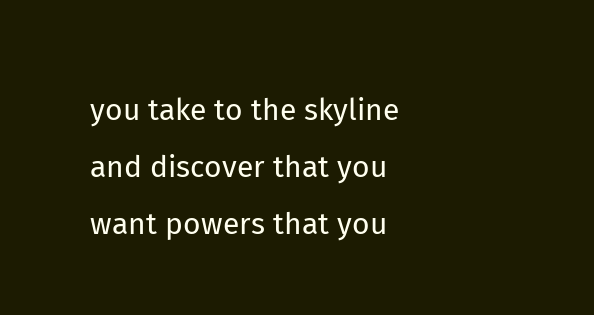you take to the skyline and discover that you want powers that you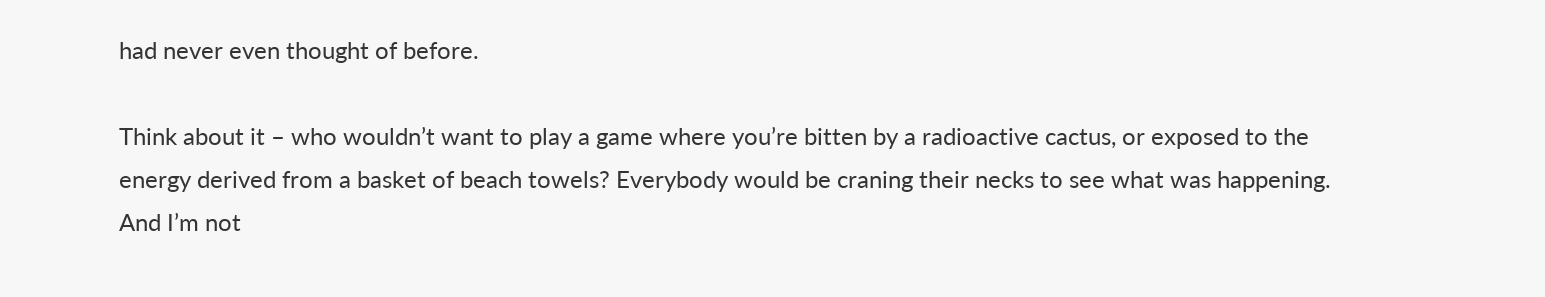had never even thought of before.

Think about it – who wouldn’t want to play a game where you’re bitten by a radioactive cactus, or exposed to the energy derived from a basket of beach towels? Everybody would be craning their necks to see what was happening. And I’m not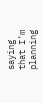saying that I’m planning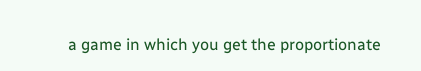a game in which you get the proportionate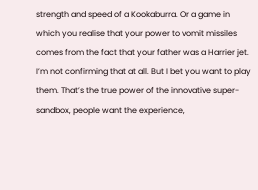strength and speed of a Kookaburra. Or a game in which you realise that your power to vomit missiles comes from the fact that your father was a Harrier jet. I’m not confirming that at all. But I bet you want to play them. That’s the true power of the innovative super-sandbox, people want the experience,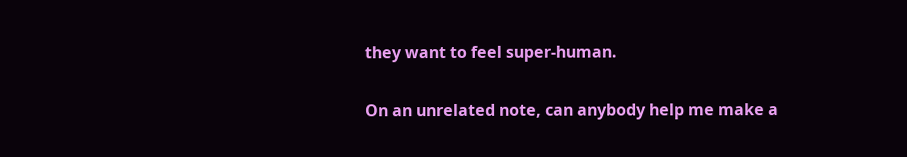they want to feel super-human.

On an unrelated note, can anybody help me make a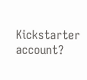Kickstarter account?